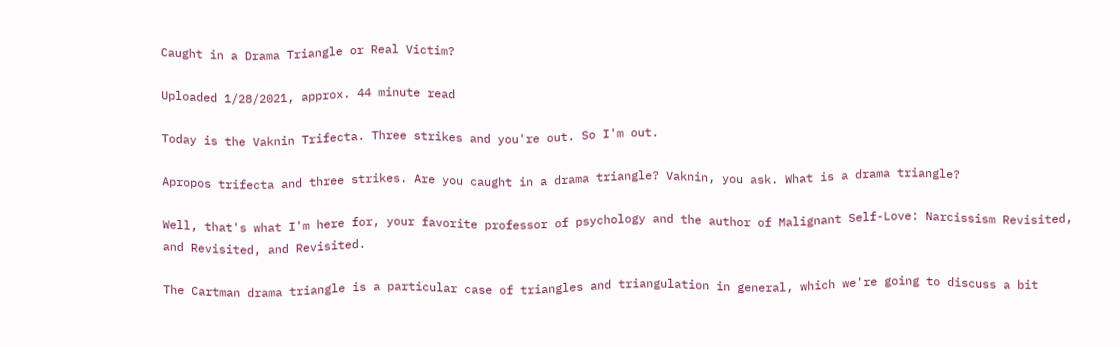Caught in a Drama Triangle or Real Victim?

Uploaded 1/28/2021, approx. 44 minute read

Today is the Vaknin Trifecta. Three strikes and you're out. So I'm out.

Apropos trifecta and three strikes. Are you caught in a drama triangle? Vaknin, you ask. What is a drama triangle?

Well, that's what I'm here for, your favorite professor of psychology and the author of Malignant Self-Love: Narcissism Revisited, and Revisited, and Revisited.

The Cartman drama triangle is a particular case of triangles and triangulation in general, which we're going to discuss a bit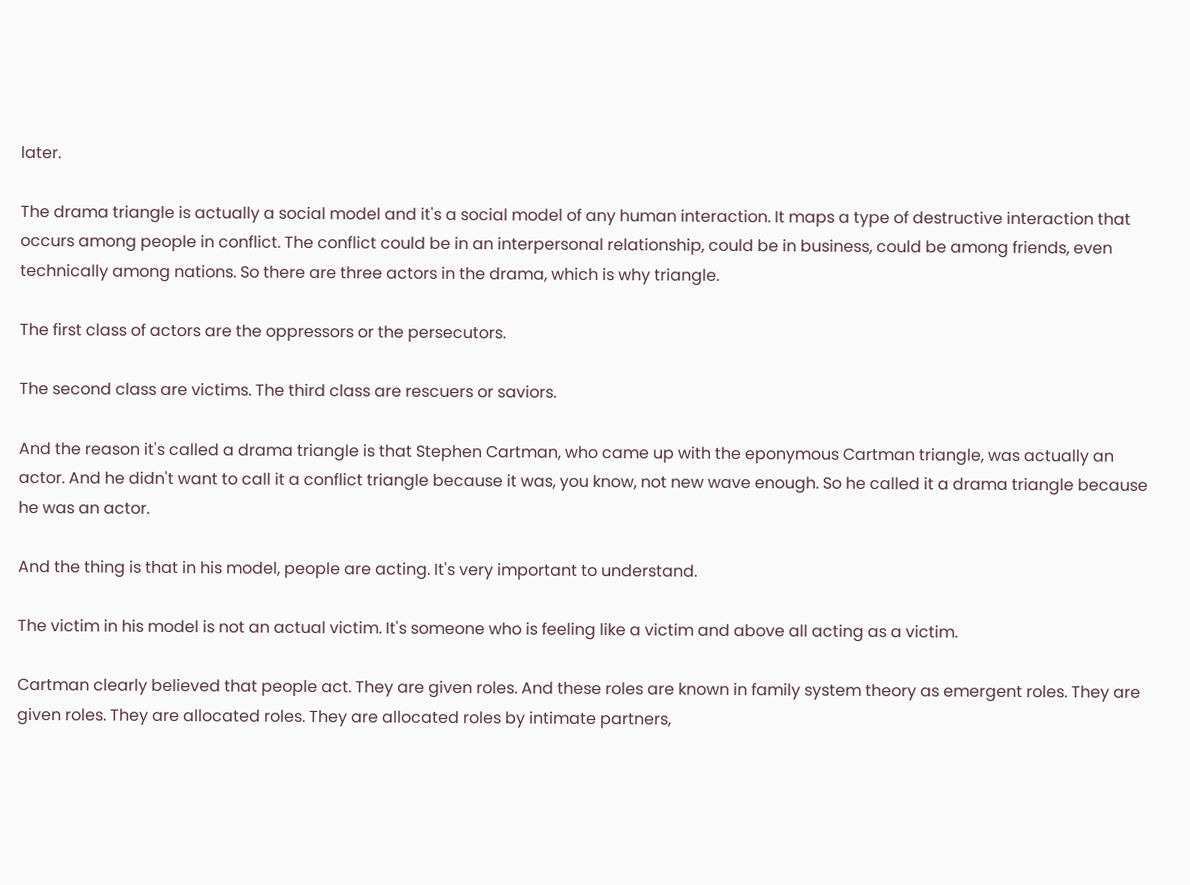later.

The drama triangle is actually a social model and it's a social model of any human interaction. It maps a type of destructive interaction that occurs among people in conflict. The conflict could be in an interpersonal relationship, could be in business, could be among friends, even technically among nations. So there are three actors in the drama, which is why triangle.

The first class of actors are the oppressors or the persecutors.

The second class are victims. The third class are rescuers or saviors.

And the reason it's called a drama triangle is that Stephen Cartman, who came up with the eponymous Cartman triangle, was actually an actor. And he didn't want to call it a conflict triangle because it was, you know, not new wave enough. So he called it a drama triangle because he was an actor.

And the thing is that in his model, people are acting. It's very important to understand.

The victim in his model is not an actual victim. It's someone who is feeling like a victim and above all acting as a victim.

Cartman clearly believed that people act. They are given roles. And these roles are known in family system theory as emergent roles. They are given roles. They are allocated roles. They are allocated roles by intimate partners,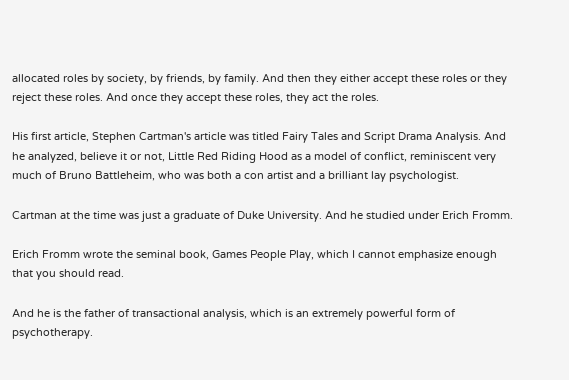allocated roles by society, by friends, by family. And then they either accept these roles or they reject these roles. And once they accept these roles, they act the roles.

His first article, Stephen Cartman's article was titled Fairy Tales and Script Drama Analysis. And he analyzed, believe it or not, Little Red Riding Hood as a model of conflict, reminiscent very much of Bruno Battleheim, who was both a con artist and a brilliant lay psychologist.

Cartman at the time was just a graduate of Duke University. And he studied under Erich Fromm.

Erich Fromm wrote the seminal book, Games People Play, which I cannot emphasize enough that you should read.

And he is the father of transactional analysis, which is an extremely powerful form of psychotherapy.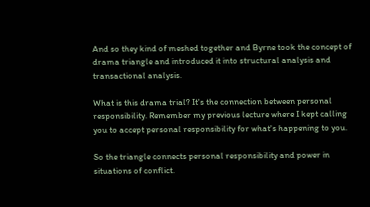And so they kind of meshed together and Byrne took the concept of drama triangle and introduced it into structural analysis and transactional analysis.

What is this drama trial? It's the connection between personal responsibility. Remember my previous lecture where I kept calling you to accept personal responsibility for what's happening to you.

So the triangle connects personal responsibility and power in situations of conflict.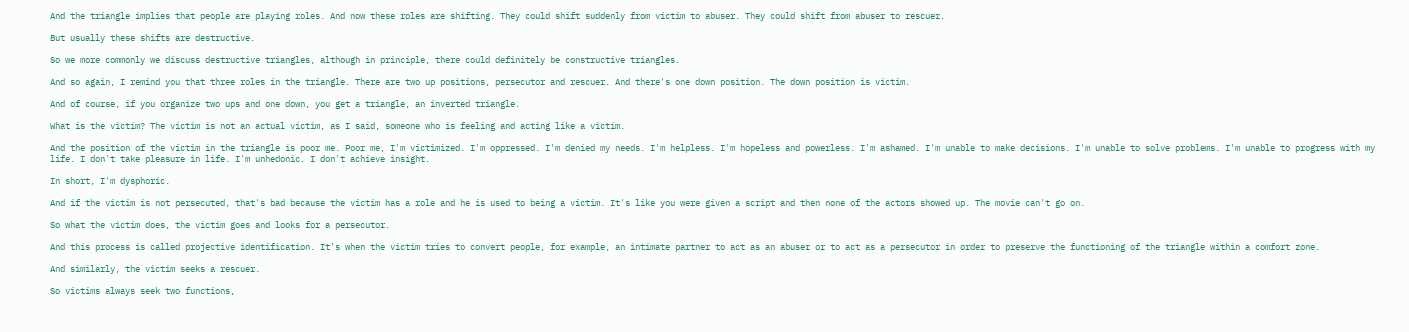And the triangle implies that people are playing roles. And now these roles are shifting. They could shift suddenly from victim to abuser. They could shift from abuser to rescuer.

But usually these shifts are destructive.

So we more commonly we discuss destructive triangles, although in principle, there could definitely be constructive triangles.

And so again, I remind you that three roles in the triangle. There are two up positions, persecutor and rescuer. And there's one down position. The down position is victim.

And of course, if you organize two ups and one down, you get a triangle, an inverted triangle.

What is the victim? The victim is not an actual victim, as I said, someone who is feeling and acting like a victim.

And the position of the victim in the triangle is poor me. Poor me, I'm victimized. I'm oppressed. I'm denied my needs. I'm helpless. I'm hopeless and powerless. I'm ashamed. I'm unable to make decisions. I'm unable to solve problems. I'm unable to progress with my life. I don't take pleasure in life. I'm unhedonic. I don't achieve insight.

In short, I'm dysphoric.

And if the victim is not persecuted, that's bad because the victim has a role and he is used to being a victim. It's like you were given a script and then none of the actors showed up. The movie can't go on.

So what the victim does, the victim goes and looks for a persecutor.

And this process is called projective identification. It's when the victim tries to convert people, for example, an intimate partner to act as an abuser or to act as a persecutor in order to preserve the functioning of the triangle within a comfort zone.

And similarly, the victim seeks a rescuer.

So victims always seek two functions,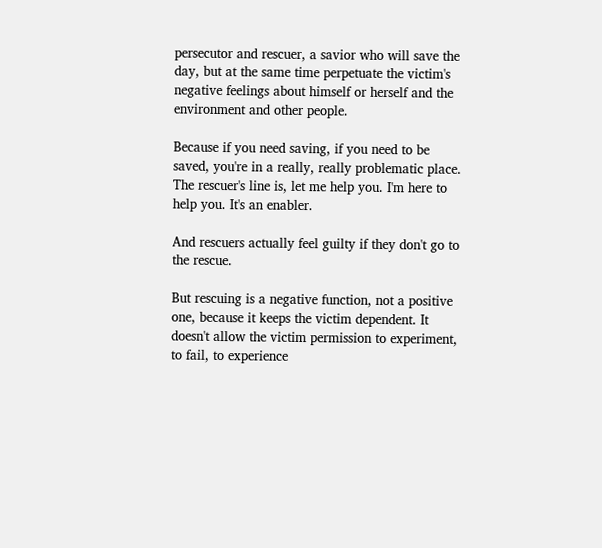persecutor and rescuer, a savior who will save the day, but at the same time perpetuate the victim's negative feelings about himself or herself and the environment and other people.

Because if you need saving, if you need to be saved, you're in a really, really problematic place. The rescuer's line is, let me help you. I'm here to help you. It's an enabler.

And rescuers actually feel guilty if they don't go to the rescue.

But rescuing is a negative function, not a positive one, because it keeps the victim dependent. It doesn't allow the victim permission to experiment, to fail, to experience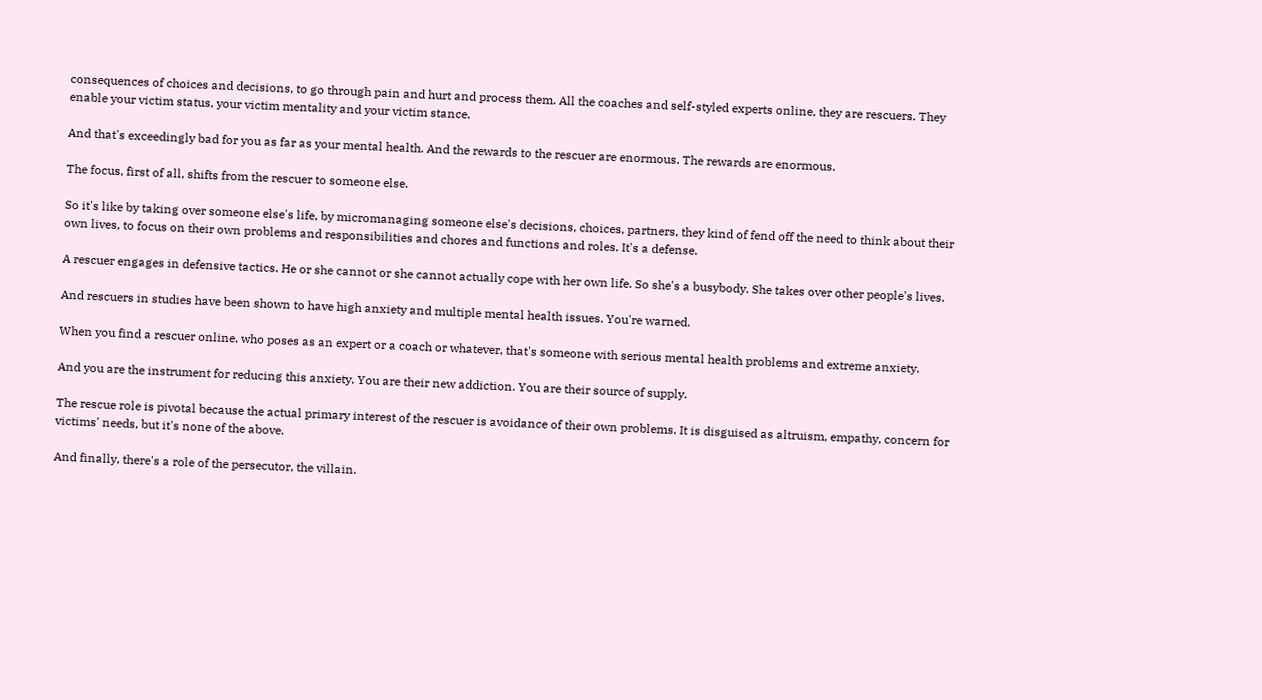consequences of choices and decisions, to go through pain and hurt and process them. All the coaches and self-styled experts online, they are rescuers. They enable your victim status, your victim mentality and your victim stance.

And that's exceedingly bad for you as far as your mental health. And the rewards to the rescuer are enormous. The rewards are enormous.

The focus, first of all, shifts from the rescuer to someone else.

So it's like by taking over someone else's life, by micromanaging someone else's decisions, choices, partners, they kind of fend off the need to think about their own lives, to focus on their own problems and responsibilities and chores and functions and roles. It's a defense.

A rescuer engages in defensive tactics. He or she cannot or she cannot actually cope with her own life. So she's a busybody. She takes over other people's lives.

And rescuers in studies have been shown to have high anxiety and multiple mental health issues. You're warned.

When you find a rescuer online, who poses as an expert or a coach or whatever, that's someone with serious mental health problems and extreme anxiety.

And you are the instrument for reducing this anxiety. You are their new addiction. You are their source of supply.

The rescue role is pivotal because the actual primary interest of the rescuer is avoidance of their own problems. It is disguised as altruism, empathy, concern for victims' needs, but it's none of the above.

And finally, there's a role of the persecutor, the villain.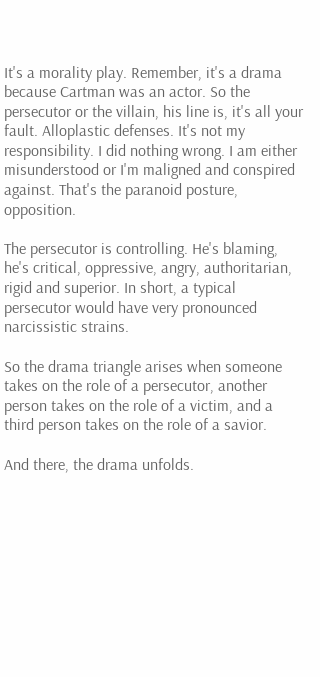It's a morality play. Remember, it's a drama because Cartman was an actor. So the persecutor or the villain, his line is, it's all your fault. Alloplastic defenses. It's not my responsibility. I did nothing wrong. I am either misunderstood or I'm maligned and conspired against. That's the paranoid posture, opposition.

The persecutor is controlling. He's blaming, he's critical, oppressive, angry, authoritarian, rigid and superior. In short, a typical persecutor would have very pronounced narcissistic strains.

So the drama triangle arises when someone takes on the role of a persecutor, another person takes on the role of a victim, and a third person takes on the role of a savior.

And there, the drama unfolds.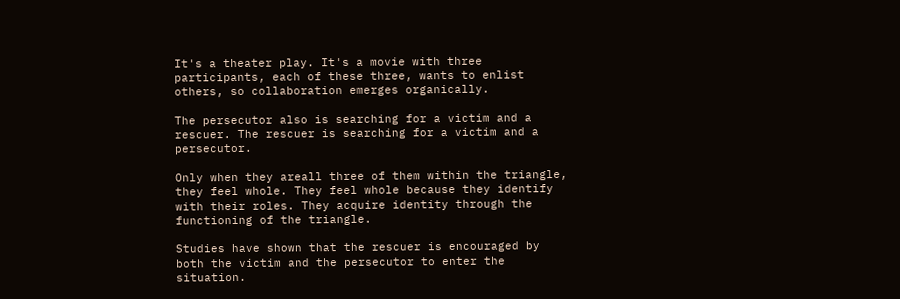It's a theater play. It's a movie with three participants, each of these three, wants to enlist others, so collaboration emerges organically.

The persecutor also is searching for a victim and a rescuer. The rescuer is searching for a victim and a persecutor.

Only when they areall three of them within the triangle, they feel whole. They feel whole because they identify with their roles. They acquire identity through the functioning of the triangle.

Studies have shown that the rescuer is encouraged by both the victim and the persecutor to enter the situation.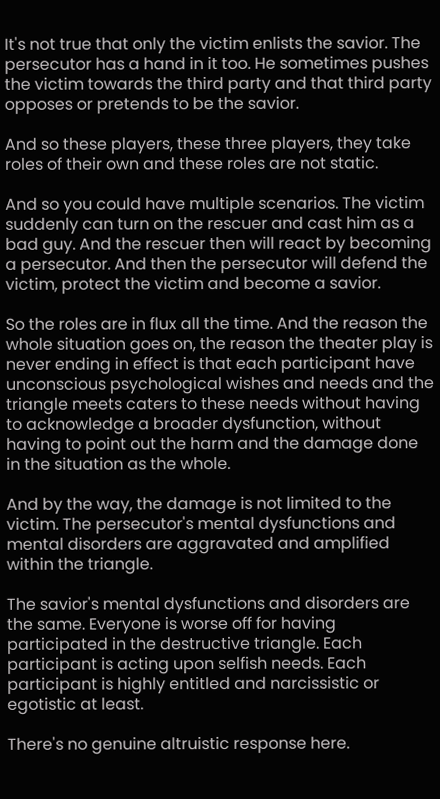It's not true that only the victim enlists the savior. The persecutor has a hand in it too. He sometimes pushes the victim towards the third party and that third party opposes or pretends to be the savior.

And so these players, these three players, they take roles of their own and these roles are not static.

And so you could have multiple scenarios. The victim suddenly can turn on the rescuer and cast him as a bad guy. And the rescuer then will react by becoming a persecutor. And then the persecutor will defend the victim, protect the victim and become a savior.

So the roles are in flux all the time. And the reason the whole situation goes on, the reason the theater play is never ending in effect is that each participant have unconscious psychological wishes and needs and the triangle meets caters to these needs without having to acknowledge a broader dysfunction, without having to point out the harm and the damage done in the situation as the whole.

And by the way, the damage is not limited to the victim. The persecutor's mental dysfunctions and mental disorders are aggravated and amplified within the triangle.

The savior's mental dysfunctions and disorders are the same. Everyone is worse off for having participated in the destructive triangle. Each participant is acting upon selfish needs. Each participant is highly entitled and narcissistic or egotistic at least.

There's no genuine altruistic response here.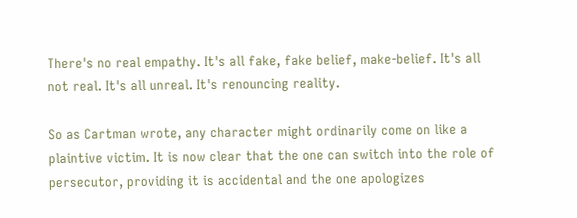There's no real empathy. It's all fake, fake belief, make-belief. It's all not real. It's all unreal. It's renouncing reality.

So as Cartman wrote, any character might ordinarily come on like a plaintive victim. It is now clear that the one can switch into the role of persecutor, providing it is accidental and the one apologizes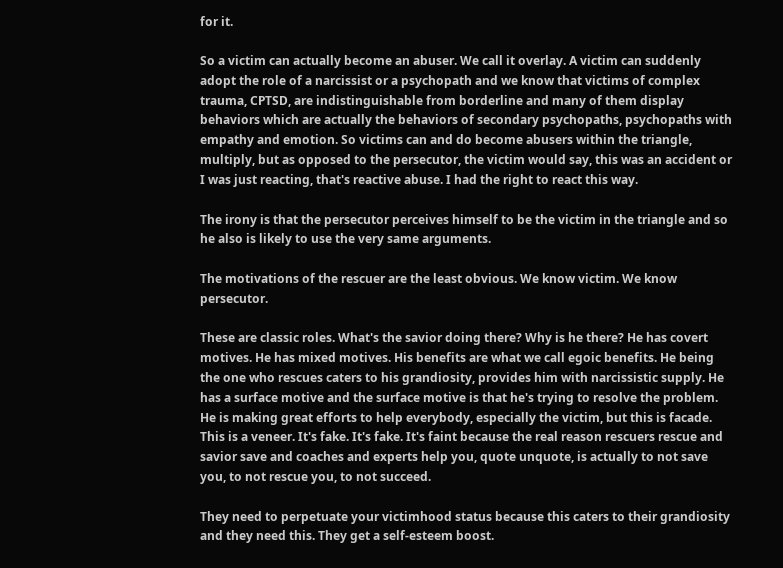for it.

So a victim can actually become an abuser. We call it overlay. A victim can suddenly adopt the role of a narcissist or a psychopath and we know that victims of complex trauma, CPTSD, are indistinguishable from borderline and many of them display behaviors which are actually the behaviors of secondary psychopaths, psychopaths with empathy and emotion. So victims can and do become abusers within the triangle, multiply, but as opposed to the persecutor, the victim would say, this was an accident or I was just reacting, that's reactive abuse. I had the right to react this way.

The irony is that the persecutor perceives himself to be the victim in the triangle and so he also is likely to use the very same arguments.

The motivations of the rescuer are the least obvious. We know victim. We know persecutor.

These are classic roles. What's the savior doing there? Why is he there? He has covert motives. He has mixed motives. His benefits are what we call egoic benefits. He being the one who rescues caters to his grandiosity, provides him with narcissistic supply. He has a surface motive and the surface motive is that he's trying to resolve the problem. He is making great efforts to help everybody, especially the victim, but this is facade. This is a veneer. It's fake. It's fake. It's faint because the real reason rescuers rescue and savior save and coaches and experts help you, quote unquote, is actually to not save you, to not rescue you, to not succeed.

They need to perpetuate your victimhood status because this caters to their grandiosity and they need this. They get a self-esteem boost.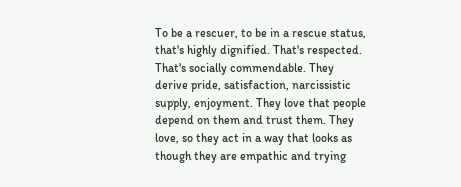To be a rescuer, to be in a rescue status, that's highly dignified. That's respected. That's socially commendable. They derive pride, satisfaction, narcissistic supply, enjoyment. They love that people depend on them and trust them. They love, so they act in a way that looks as though they are empathic and trying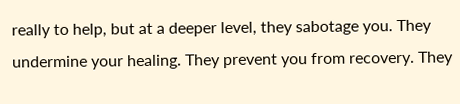really to help, but at a deeper level, they sabotage you. They undermine your healing. They prevent you from recovery. They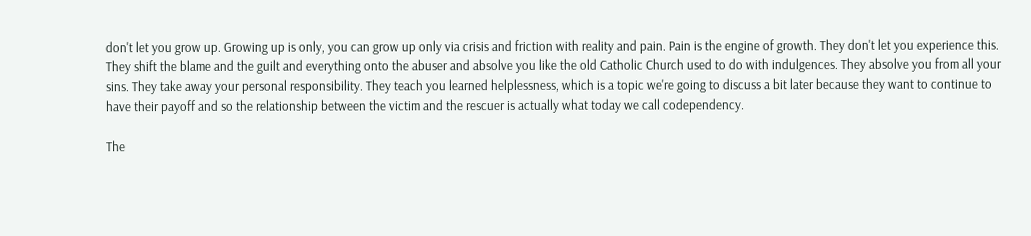don't let you grow up. Growing up is only, you can grow up only via crisis and friction with reality and pain. Pain is the engine of growth. They don't let you experience this. They shift the blame and the guilt and everything onto the abuser and absolve you like the old Catholic Church used to do with indulgences. They absolve you from all your sins. They take away your personal responsibility. They teach you learned helplessness, which is a topic we're going to discuss a bit later because they want to continue to have their payoff and so the relationship between the victim and the rescuer is actually what today we call codependency.

The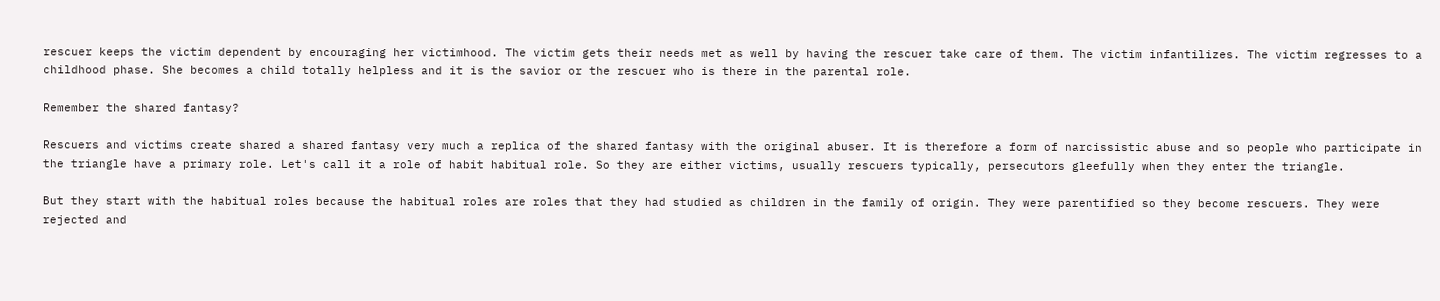rescuer keeps the victim dependent by encouraging her victimhood. The victim gets their needs met as well by having the rescuer take care of them. The victim infantilizes. The victim regresses to a childhood phase. She becomes a child totally helpless and it is the savior or the rescuer who is there in the parental role.

Remember the shared fantasy?

Rescuers and victims create shared a shared fantasy very much a replica of the shared fantasy with the original abuser. It is therefore a form of narcissistic abuse and so people who participate in the triangle have a primary role. Let's call it a role of habit habitual role. So they are either victims, usually rescuers typically, persecutors gleefully when they enter the triangle.

But they start with the habitual roles because the habitual roles are roles that they had studied as children in the family of origin. They were parentified so they become rescuers. They were rejected and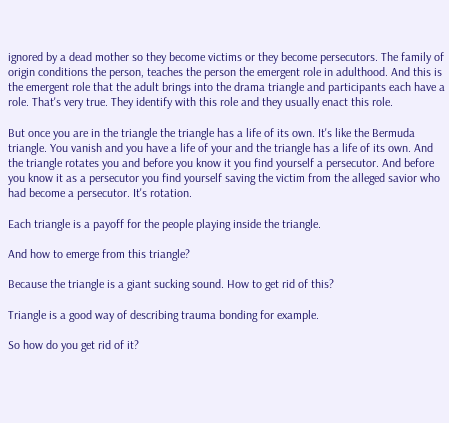ignored by a dead mother so they become victims or they become persecutors. The family of origin conditions the person, teaches the person the emergent role in adulthood. And this is the emergent role that the adult brings into the drama triangle and participants each have a role. That's very true. They identify with this role and they usually enact this role.

But once you are in the triangle the triangle has a life of its own. It's like the Bermuda triangle. You vanish and you have a life of your and the triangle has a life of its own. And the triangle rotates you and before you know it you find yourself a persecutor. And before you know it as a persecutor you find yourself saving the victim from the alleged savior who had become a persecutor. It's rotation.

Each triangle is a payoff for the people playing inside the triangle.

And how to emerge from this triangle?

Because the triangle is a giant sucking sound. How to get rid of this?

Triangle is a good way of describing trauma bonding for example.

So how do you get rid of it?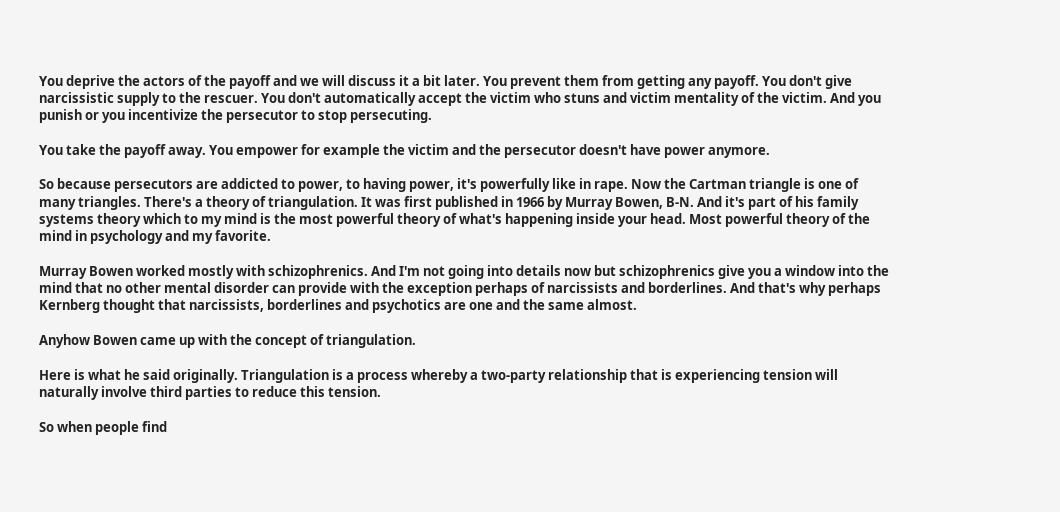You deprive the actors of the payoff and we will discuss it a bit later. You prevent them from getting any payoff. You don't give narcissistic supply to the rescuer. You don't automatically accept the victim who stuns and victim mentality of the victim. And you punish or you incentivize the persecutor to stop persecuting.

You take the payoff away. You empower for example the victim and the persecutor doesn't have power anymore.

So because persecutors are addicted to power, to having power, it's powerfully like in rape. Now the Cartman triangle is one of many triangles. There's a theory of triangulation. It was first published in 1966 by Murray Bowen, B-N. And it's part of his family systems theory which to my mind is the most powerful theory of what's happening inside your head. Most powerful theory of the mind in psychology and my favorite.

Murray Bowen worked mostly with schizophrenics. And I'm not going into details now but schizophrenics give you a window into the mind that no other mental disorder can provide with the exception perhaps of narcissists and borderlines. And that's why perhaps Kernberg thought that narcissists, borderlines and psychotics are one and the same almost.

Anyhow Bowen came up with the concept of triangulation.

Here is what he said originally. Triangulation is a process whereby a two-party relationship that is experiencing tension will naturally involve third parties to reduce this tension.

So when people find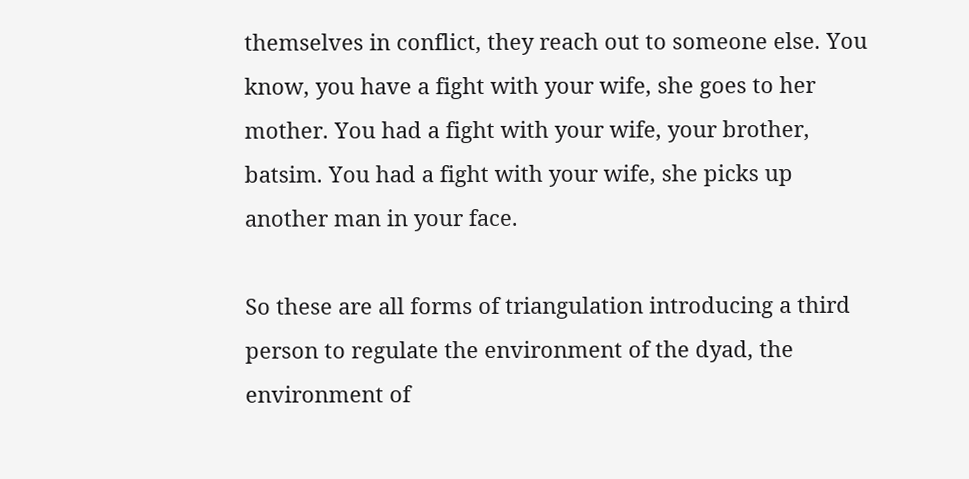themselves in conflict, they reach out to someone else. You know, you have a fight with your wife, she goes to her mother. You had a fight with your wife, your brother, batsim. You had a fight with your wife, she picks up another man in your face.

So these are all forms of triangulation introducing a third person to regulate the environment of the dyad, the environment of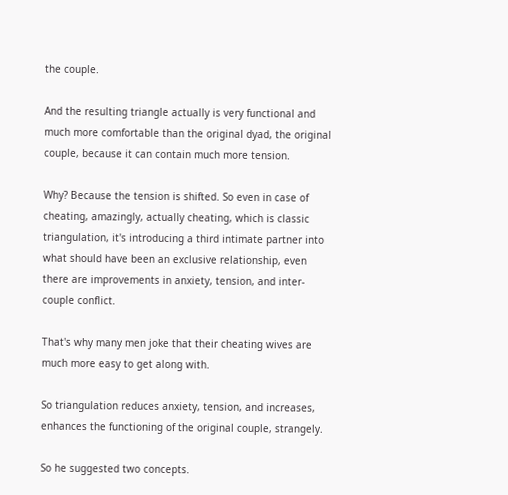the couple.

And the resulting triangle actually is very functional and much more comfortable than the original dyad, the original couple, because it can contain much more tension.

Why? Because the tension is shifted. So even in case of cheating, amazingly, actually cheating, which is classic triangulation, it's introducing a third intimate partner into what should have been an exclusive relationship, even there are improvements in anxiety, tension, and inter-couple conflict.

That's why many men joke that their cheating wives are much more easy to get along with.

So triangulation reduces anxiety, tension, and increases, enhances the functioning of the original couple, strangely.

So he suggested two concepts.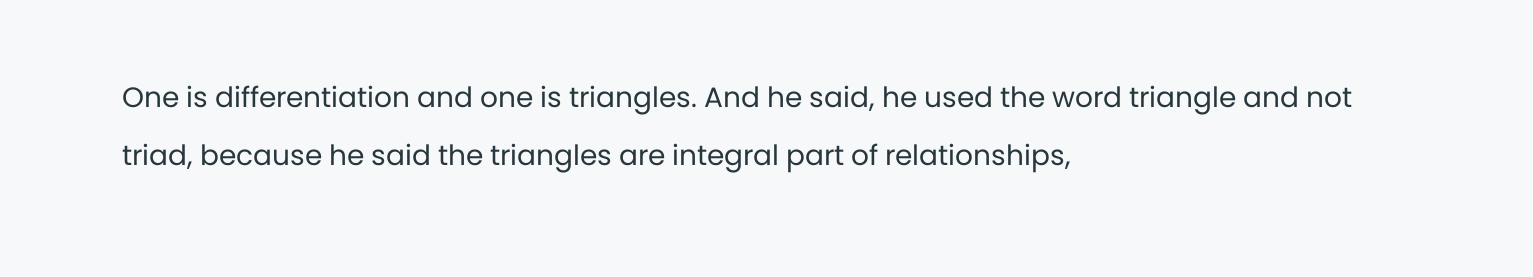One is differentiation and one is triangles. And he said, he used the word triangle and not triad, because he said the triangles are integral part of relationships,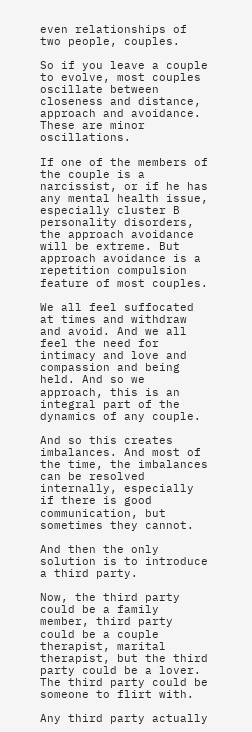even relationships of two people, couples.

So if you leave a couple to evolve, most couples oscillate between closeness and distance, approach and avoidance. These are minor oscillations.

If one of the members of the couple is a narcissist, or if he has any mental health issue, especially cluster B personality disorders, the approach avoidance will be extreme. But approach avoidance is a repetition compulsion feature of most couples.

We all feel suffocated at times and withdraw and avoid. And we all feel the need for intimacy and love and compassion and being held. And so we approach, this is an integral part of the dynamics of any couple.

And so this creates imbalances. And most of the time, the imbalances can be resolved internally, especially if there is good communication, but sometimes they cannot.

And then the only solution is to introduce a third party.

Now, the third party could be a family member, third party could be a couple therapist, marital therapist, but the third party could be a lover. The third party could be someone to flirt with.

Any third party actually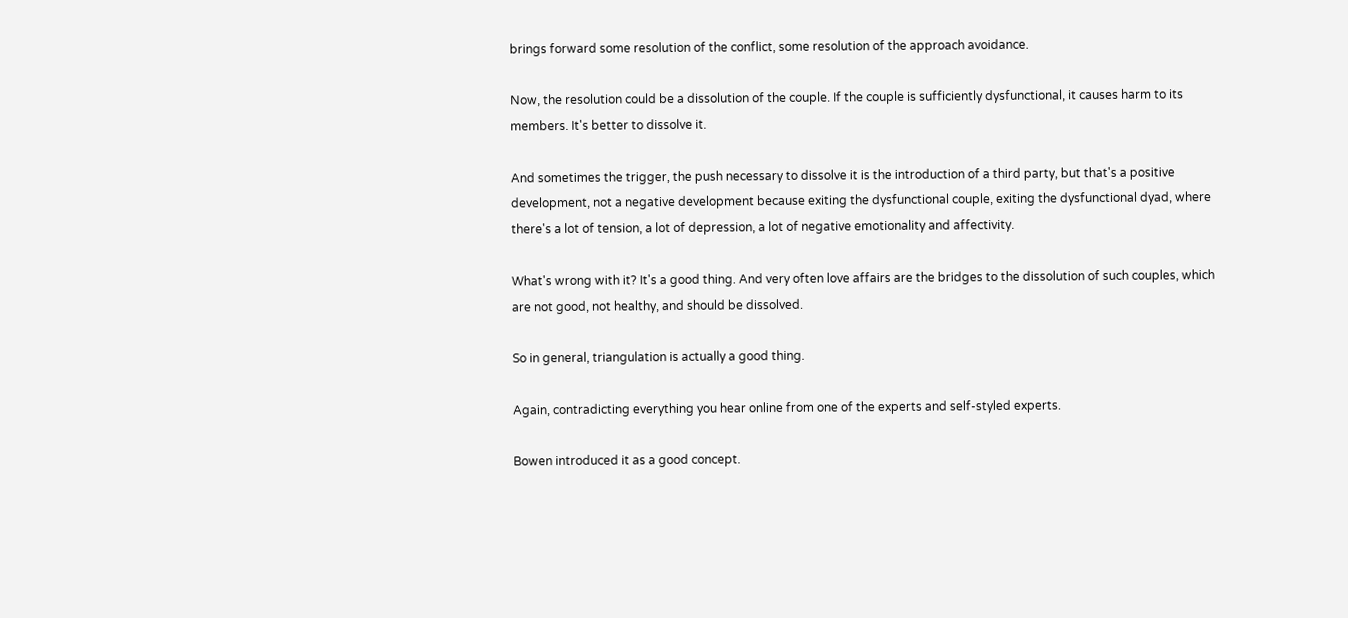brings forward some resolution of the conflict, some resolution of the approach avoidance.

Now, the resolution could be a dissolution of the couple. If the couple is sufficiently dysfunctional, it causes harm to its members. It's better to dissolve it.

And sometimes the trigger, the push necessary to dissolve it is the introduction of a third party, but that's a positive development, not a negative development because exiting the dysfunctional couple, exiting the dysfunctional dyad, where there's a lot of tension, a lot of depression, a lot of negative emotionality and affectivity.

What's wrong with it? It's a good thing. And very often love affairs are the bridges to the dissolution of such couples, which are not good, not healthy, and should be dissolved.

So in general, triangulation is actually a good thing.

Again, contradicting everything you hear online from one of the experts and self-styled experts.

Bowen introduced it as a good concept.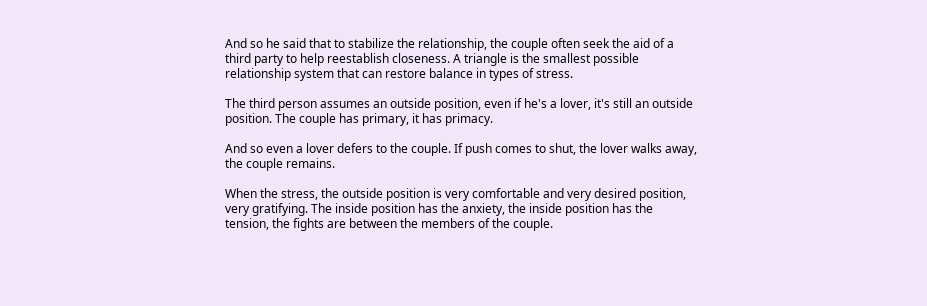And so he said that to stabilize the relationship, the couple often seek the aid of a third party to help reestablish closeness. A triangle is the smallest possible relationship system that can restore balance in types of stress.

The third person assumes an outside position, even if he's a lover, it's still an outside position. The couple has primary, it has primacy.

And so even a lover defers to the couple. If push comes to shut, the lover walks away, the couple remains.

When the stress, the outside position is very comfortable and very desired position, very gratifying. The inside position has the anxiety, the inside position has the tension, the fights are between the members of the couple.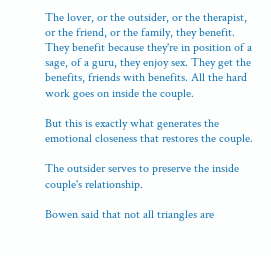The lover, or the outsider, or the therapist, or the friend, or the family, they benefit. They benefit because they're in position of a sage, of a guru, they enjoy sex. They get the benefits, friends with benefits. All the hard work goes on inside the couple.

But this is exactly what generates the emotional closeness that restores the couple.

The outsider serves to preserve the inside couple's relationship.

Bowen said that not all triangles are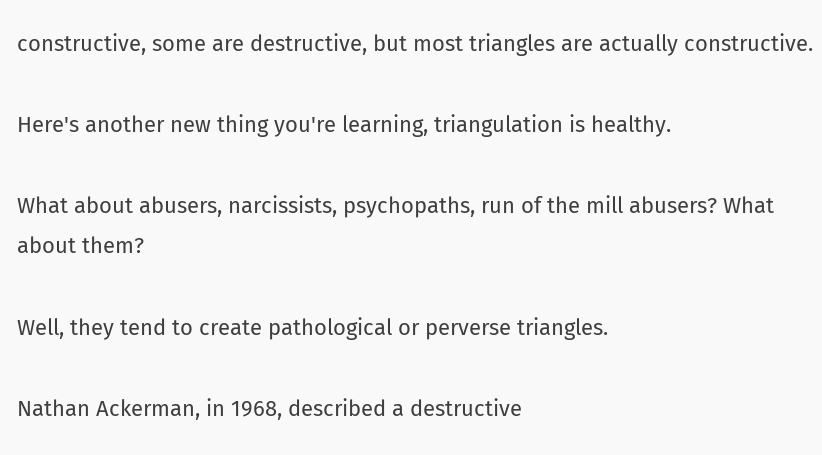constructive, some are destructive, but most triangles are actually constructive.

Here's another new thing you're learning, triangulation is healthy.

What about abusers, narcissists, psychopaths, run of the mill abusers? What about them?

Well, they tend to create pathological or perverse triangles.

Nathan Ackerman, in 1968, described a destructive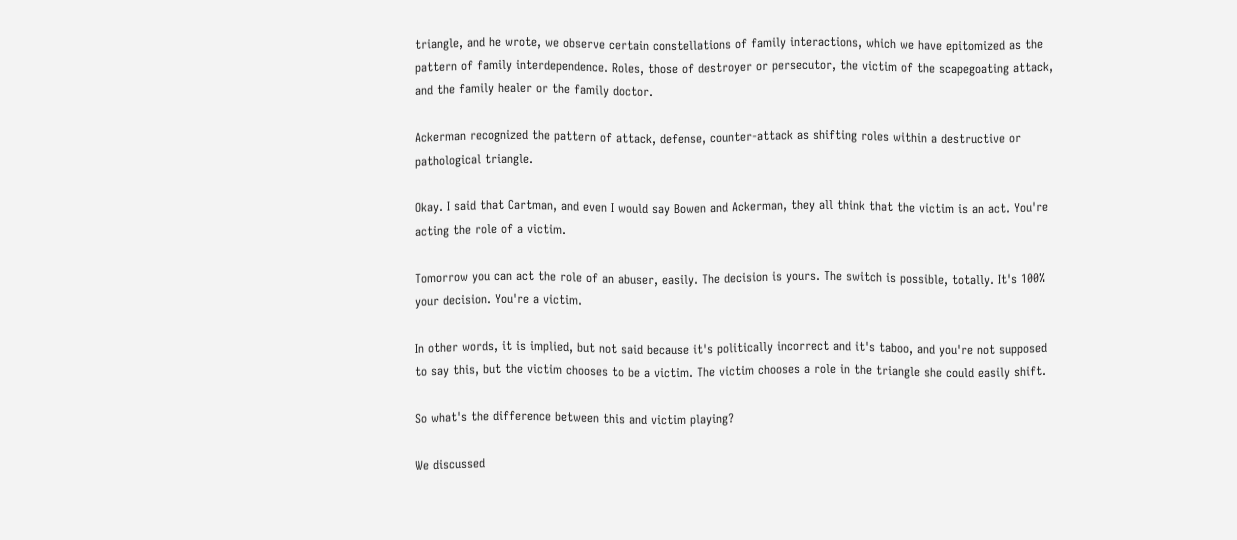triangle, and he wrote, we observe certain constellations of family interactions, which we have epitomized as the pattern of family interdependence. Roles, those of destroyer or persecutor, the victim of the scapegoating attack, and the family healer or the family doctor.

Ackerman recognized the pattern of attack, defense, counter-attack as shifting roles within a destructive or pathological triangle.

Okay. I said that Cartman, and even I would say Bowen and Ackerman, they all think that the victim is an act. You're acting the role of a victim.

Tomorrow you can act the role of an abuser, easily. The decision is yours. The switch is possible, totally. It's 100% your decision. You're a victim.

In other words, it is implied, but not said because it's politically incorrect and it's taboo, and you're not supposed to say this, but the victim chooses to be a victim. The victim chooses a role in the triangle she could easily shift.

So what's the difference between this and victim playing?

We discussed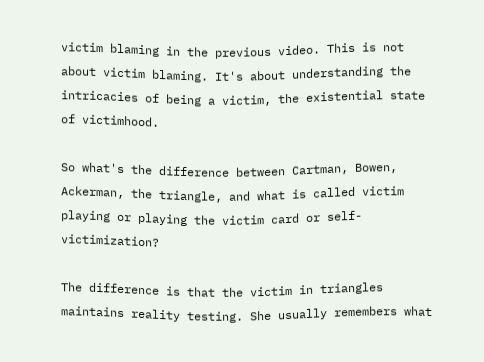victim blaming in the previous video. This is not about victim blaming. It's about understanding the intricacies of being a victim, the existential state of victimhood.

So what's the difference between Cartman, Bowen, Ackerman, the triangle, and what is called victim playing or playing the victim card or self-victimization?

The difference is that the victim in triangles maintains reality testing. She usually remembers what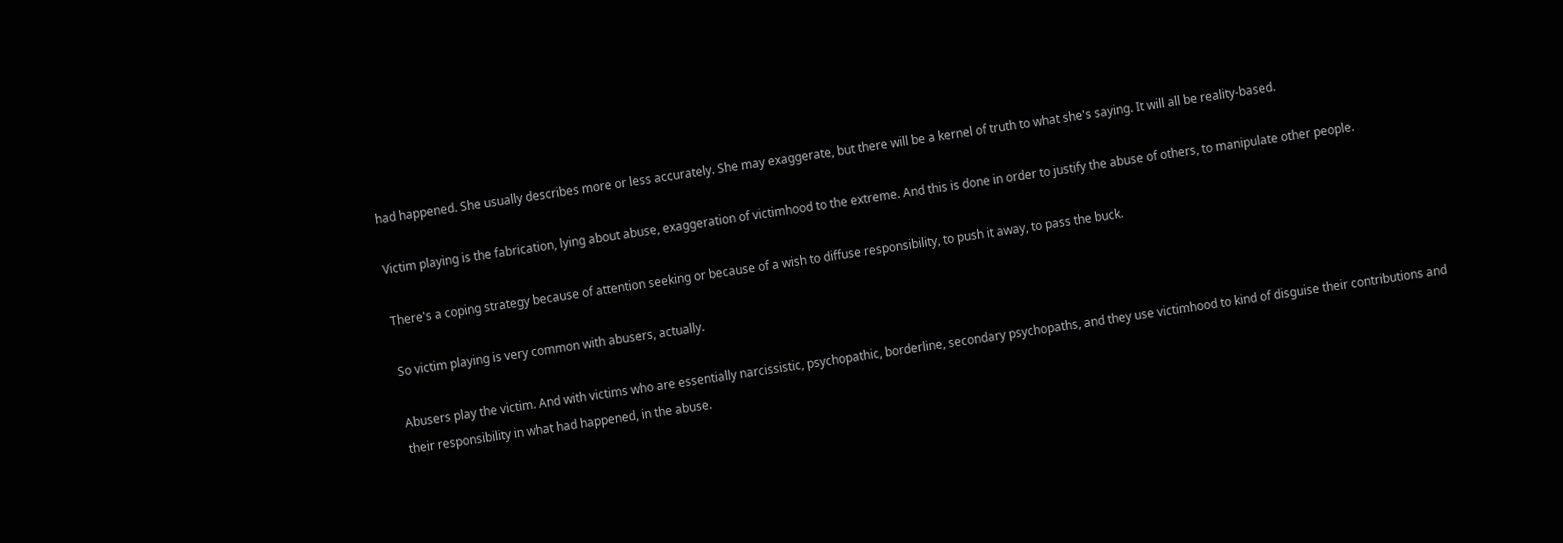had happened. She usually describes more or less accurately. She may exaggerate, but there will be a kernel of truth to what she's saying. It will all be reality-based.

Victim playing is the fabrication, lying about abuse, exaggeration of victimhood to the extreme. And this is done in order to justify the abuse of others, to manipulate other people.

There's a coping strategy because of attention seeking or because of a wish to diffuse responsibility, to push it away, to pass the buck.

So victim playing is very common with abusers, actually.

Abusers play the victim. And with victims who are essentially narcissistic, psychopathic, borderline, secondary psychopaths, and they use victimhood to kind of disguise their contributions and their responsibility in what had happened, in the abuse.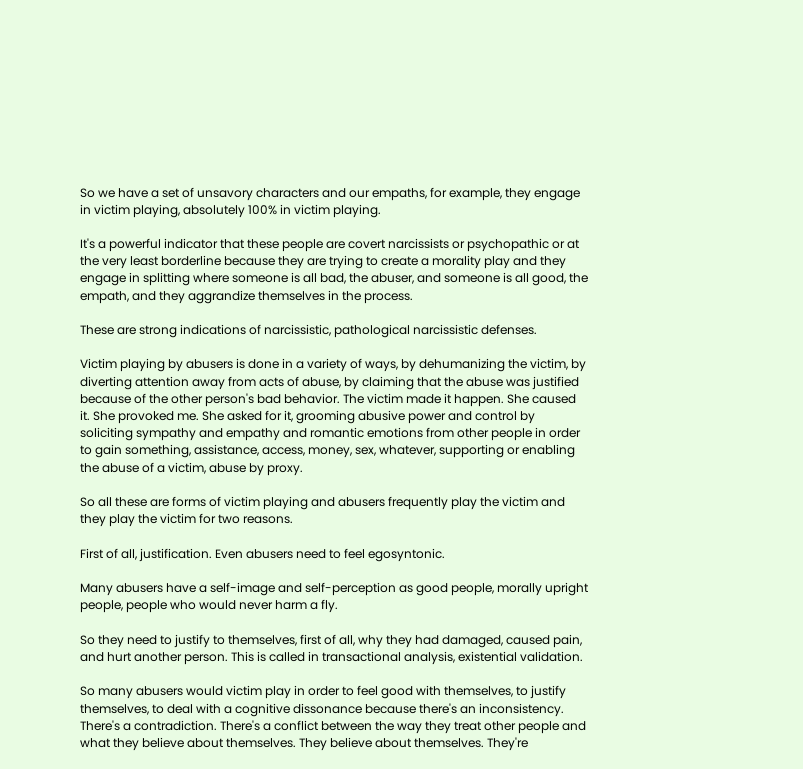So we have a set of unsavory characters and our empaths, for example, they engage in victim playing, absolutely 100% in victim playing.

It's a powerful indicator that these people are covert narcissists or psychopathic or at the very least borderline because they are trying to create a morality play and they engage in splitting where someone is all bad, the abuser, and someone is all good, the empath, and they aggrandize themselves in the process.

These are strong indications of narcissistic, pathological narcissistic defenses.

Victim playing by abusers is done in a variety of ways, by dehumanizing the victim, by diverting attention away from acts of abuse, by claiming that the abuse was justified because of the other person's bad behavior. The victim made it happen. She caused it. She provoked me. She asked for it, grooming abusive power and control by soliciting sympathy and empathy and romantic emotions from other people in order to gain something, assistance, access, money, sex, whatever, supporting or enabling the abuse of a victim, abuse by proxy.

So all these are forms of victim playing and abusers frequently play the victim and they play the victim for two reasons.

First of all, justification. Even abusers need to feel egosyntonic.

Many abusers have a self-image and self-perception as good people, morally upright people, people who would never harm a fly.

So they need to justify to themselves, first of all, why they had damaged, caused pain, and hurt another person. This is called in transactional analysis, existential validation.

So many abusers would victim play in order to feel good with themselves, to justify themselves, to deal with a cognitive dissonance because there's an inconsistency. There's a contradiction. There's a conflict between the way they treat other people and what they believe about themselves. They believe about themselves. They're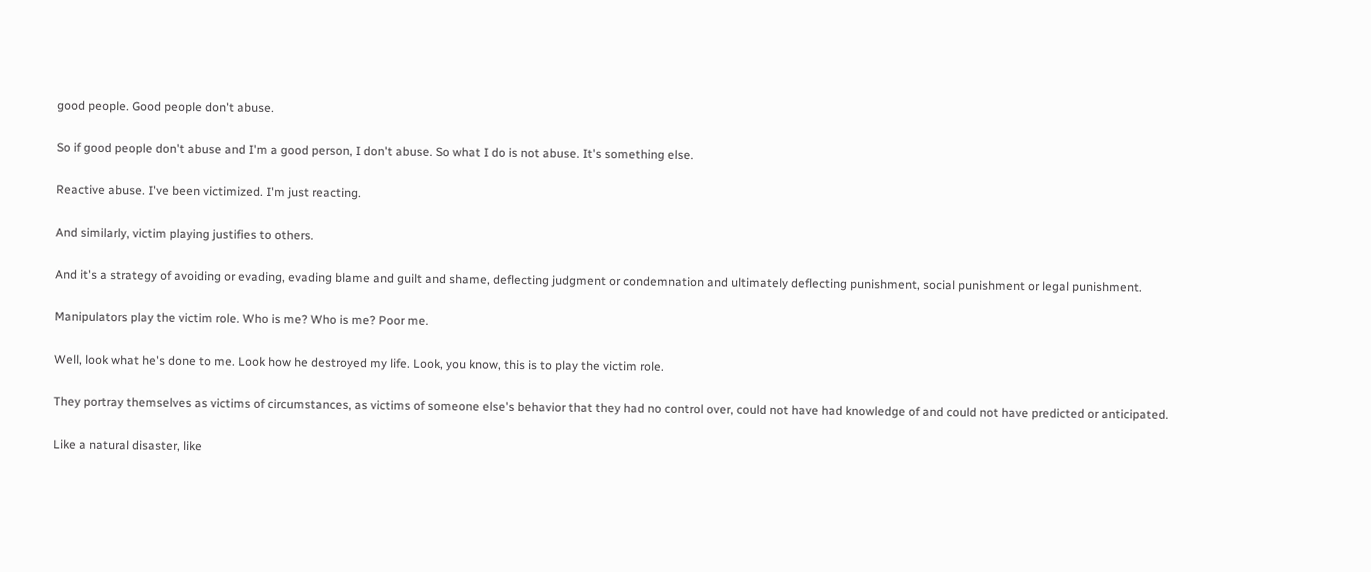good people. Good people don't abuse.

So if good people don't abuse and I'm a good person, I don't abuse. So what I do is not abuse. It's something else.

Reactive abuse. I've been victimized. I'm just reacting.

And similarly, victim playing justifies to others.

And it's a strategy of avoiding or evading, evading blame and guilt and shame, deflecting judgment or condemnation and ultimately deflecting punishment, social punishment or legal punishment.

Manipulators play the victim role. Who is me? Who is me? Poor me.

Well, look what he's done to me. Look how he destroyed my life. Look, you know, this is to play the victim role.

They portray themselves as victims of circumstances, as victims of someone else's behavior that they had no control over, could not have had knowledge of and could not have predicted or anticipated.

Like a natural disaster, like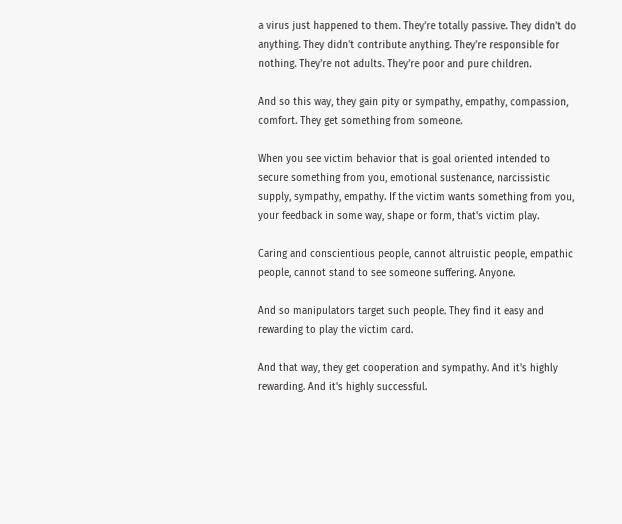a virus just happened to them. They're totally passive. They didn't do anything. They didn't contribute anything. They're responsible for nothing. They're not adults. They're poor and pure children.

And so this way, they gain pity or sympathy, empathy, compassion, comfort. They get something from someone.

When you see victim behavior that is goal oriented intended to secure something from you, emotional sustenance, narcissistic supply, sympathy, empathy. If the victim wants something from you, your feedback in some way, shape or form, that's victim play.

Caring and conscientious people, cannot altruistic people, empathic people, cannot stand to see someone suffering. Anyone.

And so manipulators target such people. They find it easy and rewarding to play the victim card.

And that way, they get cooperation and sympathy. And it's highly rewarding. And it's highly successful.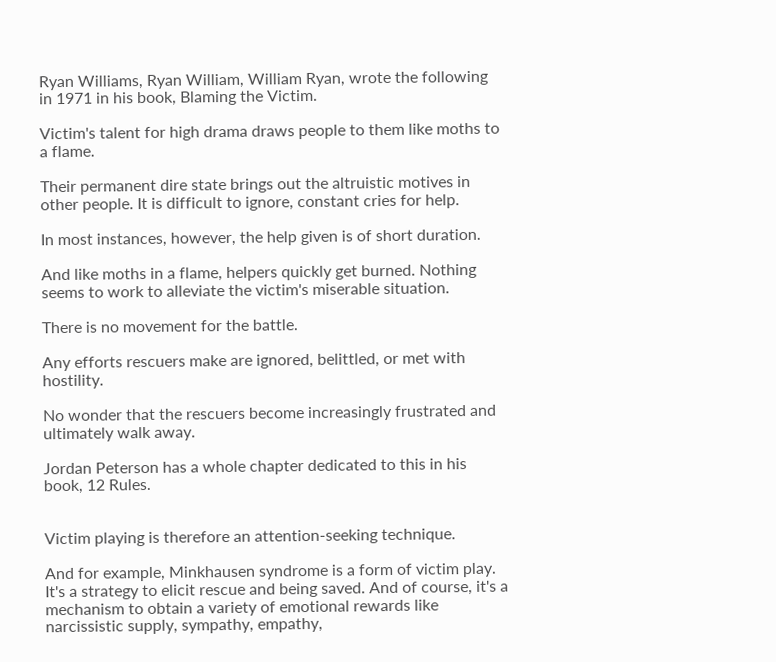Ryan Williams, Ryan William, William Ryan, wrote the following in 1971 in his book, Blaming the Victim.

Victim's talent for high drama draws people to them like moths to a flame.

Their permanent dire state brings out the altruistic motives in other people. It is difficult to ignore, constant cries for help.

In most instances, however, the help given is of short duration.

And like moths in a flame, helpers quickly get burned. Nothing seems to work to alleviate the victim's miserable situation.

There is no movement for the battle.

Any efforts rescuers make are ignored, belittled, or met with hostility.

No wonder that the rescuers become increasingly frustrated and ultimately walk away.

Jordan Peterson has a whole chapter dedicated to this in his book, 12 Rules.


Victim playing is therefore an attention-seeking technique.

And for example, Minkhausen syndrome is a form of victim play. It's a strategy to elicit rescue and being saved. And of course, it's a mechanism to obtain a variety of emotional rewards like narcissistic supply, sympathy, empathy,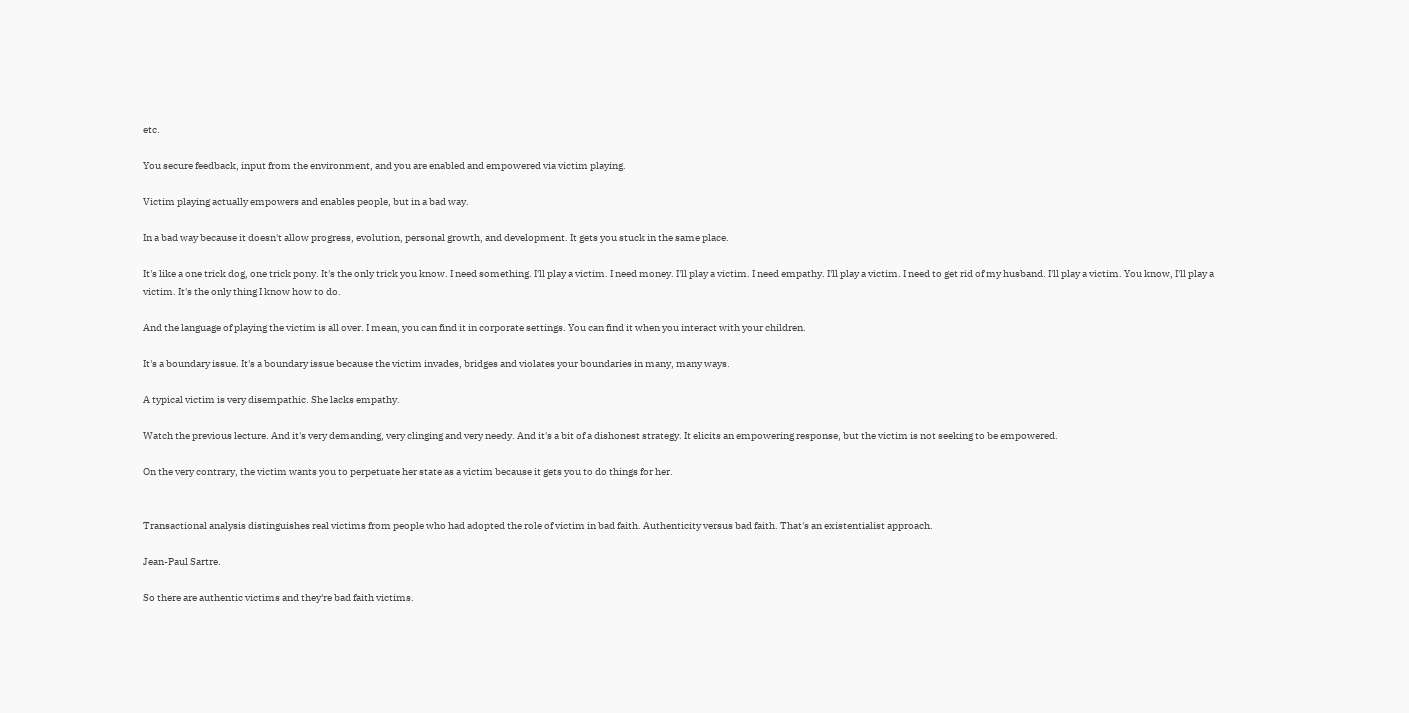etc.

You secure feedback, input from the environment, and you are enabled and empowered via victim playing.

Victim playing actually empowers and enables people, but in a bad way.

In a bad way because it doesn't allow progress, evolution, personal growth, and development. It gets you stuck in the same place.

It's like a one trick dog, one trick pony. It's the only trick you know. I need something. I'll play a victim. I need money. I'll play a victim. I need empathy. I'll play a victim. I need to get rid of my husband. I'll play a victim. You know, I'll play a victim. It's the only thing I know how to do.

And the language of playing the victim is all over. I mean, you can find it in corporate settings. You can find it when you interact with your children.

It's a boundary issue. It's a boundary issue because the victim invades, bridges and violates your boundaries in many, many ways.

A typical victim is very disempathic. She lacks empathy.

Watch the previous lecture. And it's very demanding, very clinging and very needy. And it's a bit of a dishonest strategy. It elicits an empowering response, but the victim is not seeking to be empowered.

On the very contrary, the victim wants you to perpetuate her state as a victim because it gets you to do things for her.


Transactional analysis distinguishes real victims from people who had adopted the role of victim in bad faith. Authenticity versus bad faith. That's an existentialist approach.

Jean-Paul Sartre.

So there are authentic victims and they're bad faith victims.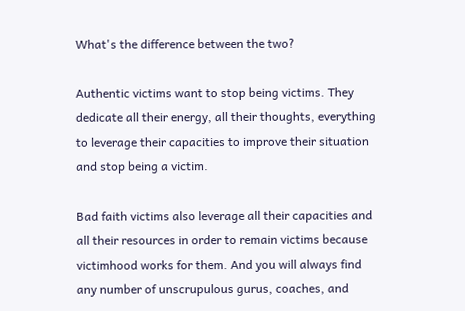What's the difference between the two?

Authentic victims want to stop being victims. They dedicate all their energy, all their thoughts, everything to leverage their capacities to improve their situation and stop being a victim.

Bad faith victims also leverage all their capacities and all their resources in order to remain victims because victimhood works for them. And you will always find any number of unscrupulous gurus, coaches, and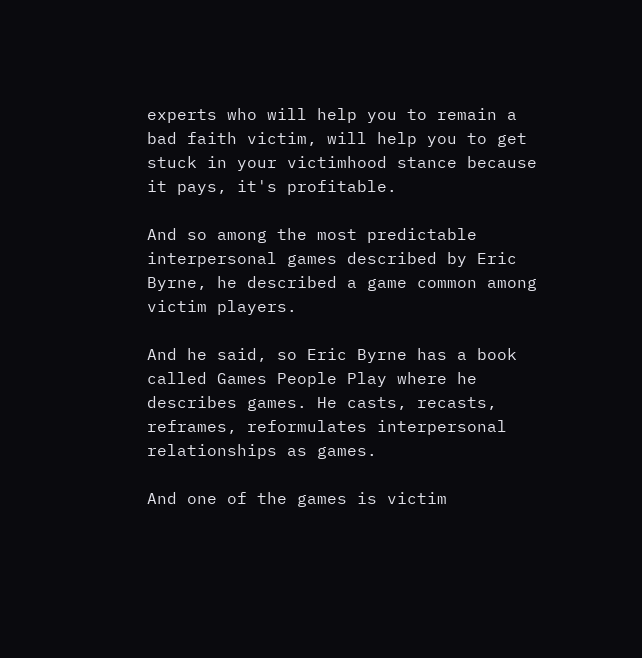experts who will help you to remain a bad faith victim, will help you to get stuck in your victimhood stance because it pays, it's profitable.

And so among the most predictable interpersonal games described by Eric Byrne, he described a game common among victim players.

And he said, so Eric Byrne has a book called Games People Play where he describes games. He casts, recasts, reframes, reformulates interpersonal relationships as games.

And one of the games is victim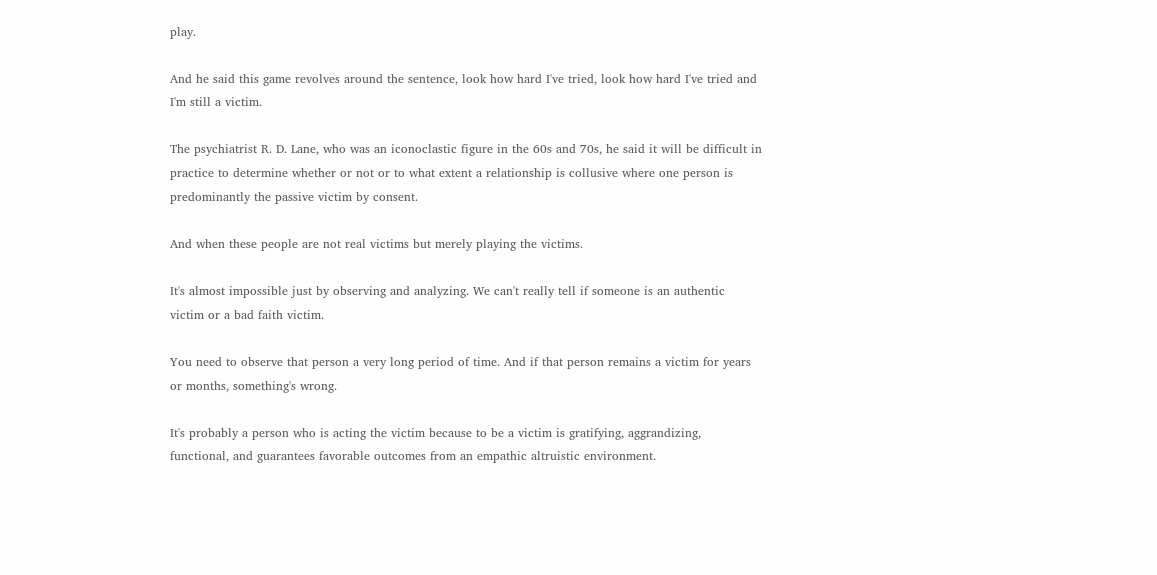play.

And he said this game revolves around the sentence, look how hard I've tried, look how hard I've tried and I'm still a victim.

The psychiatrist R. D. Lane, who was an iconoclastic figure in the 60s and 70s, he said it will be difficult in practice to determine whether or not or to what extent a relationship is collusive where one person is predominantly the passive victim by consent.

And when these people are not real victims but merely playing the victims.

It's almost impossible just by observing and analyzing. We can't really tell if someone is an authentic victim or a bad faith victim.

You need to observe that person a very long period of time. And if that person remains a victim for years or months, something's wrong.

It's probably a person who is acting the victim because to be a victim is gratifying, aggrandizing, functional, and guarantees favorable outcomes from an empathic altruistic environment.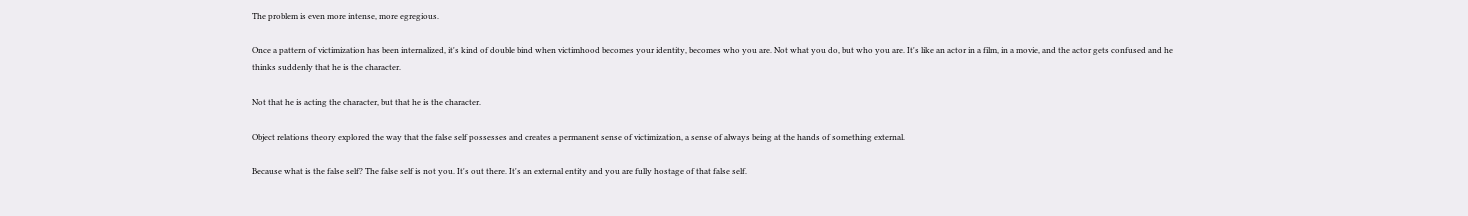The problem is even more intense, more egregious.

Once a pattern of victimization has been internalized, it's kind of double bind when victimhood becomes your identity, becomes who you are. Not what you do, but who you are. It's like an actor in a film, in a movie, and the actor gets confused and he thinks suddenly that he is the character.

Not that he is acting the character, but that he is the character.

Object relations theory explored the way that the false self possesses and creates a permanent sense of victimization, a sense of always being at the hands of something external.

Because what is the false self? The false self is not you. It's out there. It's an external entity and you are fully hostage of that false self.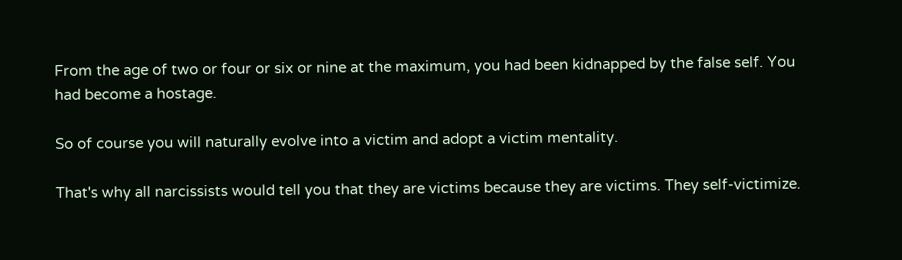From the age of two or four or six or nine at the maximum, you had been kidnapped by the false self. You had become a hostage.

So of course you will naturally evolve into a victim and adopt a victim mentality.

That's why all narcissists would tell you that they are victims because they are victims. They self-victimize.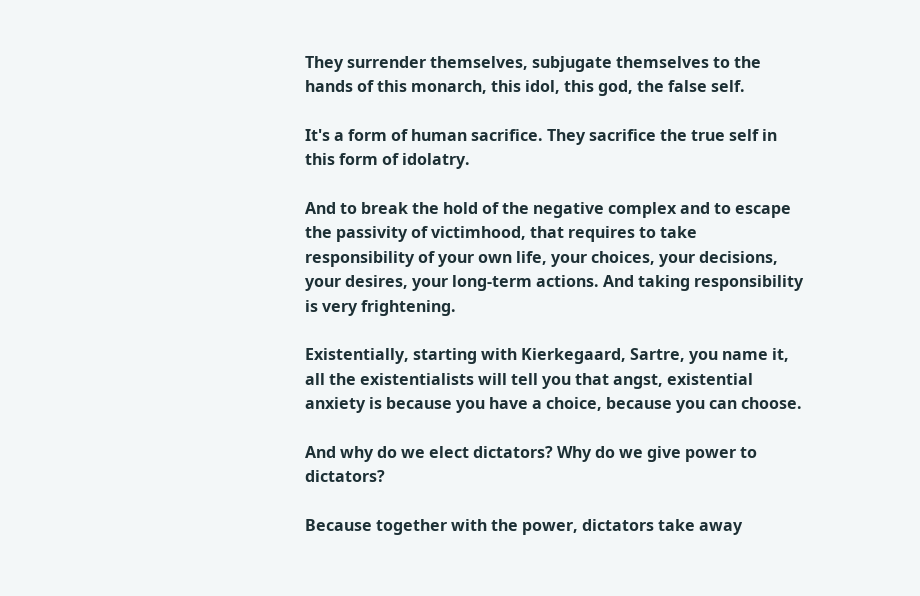They surrender themselves, subjugate themselves to the hands of this monarch, this idol, this god, the false self.

It's a form of human sacrifice. They sacrifice the true self in this form of idolatry.

And to break the hold of the negative complex and to escape the passivity of victimhood, that requires to take responsibility of your own life, your choices, your decisions, your desires, your long-term actions. And taking responsibility is very frightening.

Existentially, starting with Kierkegaard, Sartre, you name it, all the existentialists will tell you that angst, existential anxiety is because you have a choice, because you can choose.

And why do we elect dictators? Why do we give power to dictators?

Because together with the power, dictators take away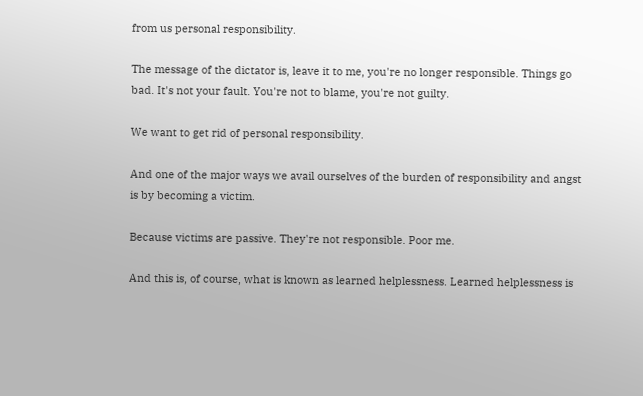from us personal responsibility.

The message of the dictator is, leave it to me, you're no longer responsible. Things go bad. It's not your fault. You're not to blame, you're not guilty.

We want to get rid of personal responsibility.

And one of the major ways we avail ourselves of the burden of responsibility and angst is by becoming a victim.

Because victims are passive. They're not responsible. Poor me.

And this is, of course, what is known as learned helplessness. Learned helplessness is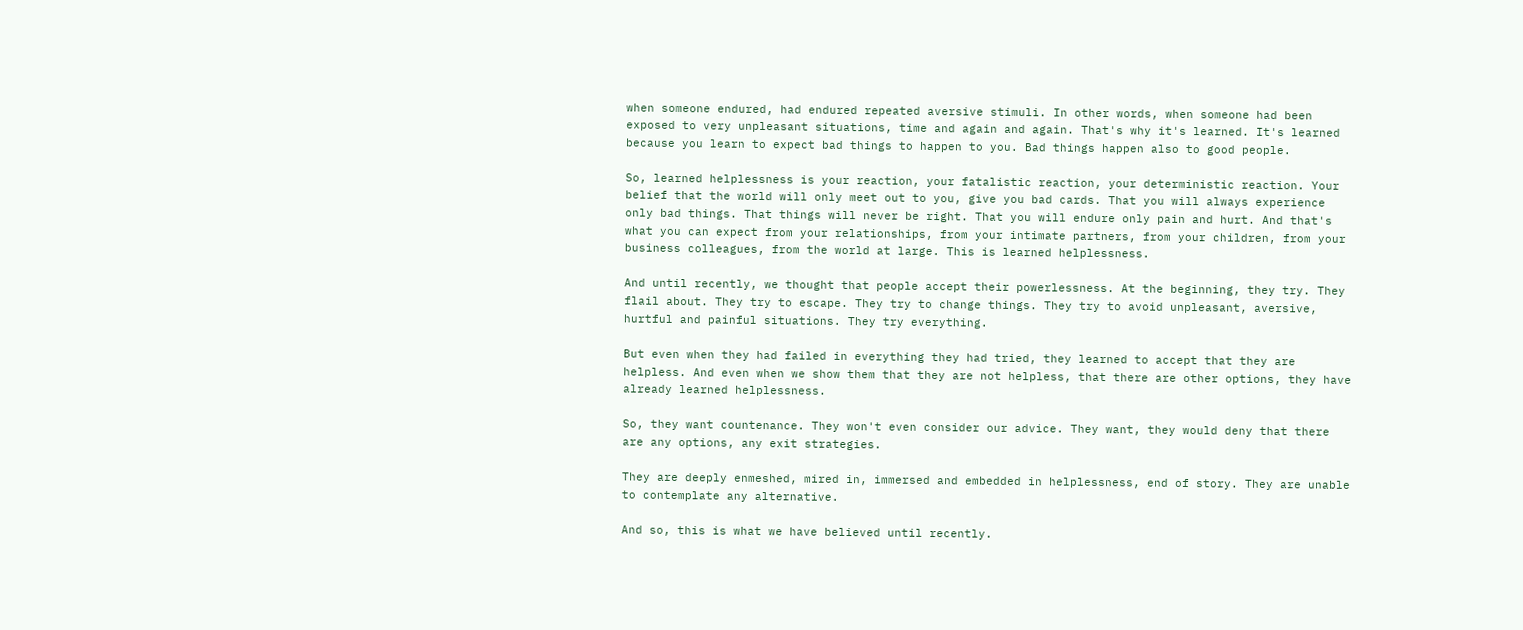when someone endured, had endured repeated aversive stimuli. In other words, when someone had been exposed to very unpleasant situations, time and again and again. That's why it's learned. It's learned because you learn to expect bad things to happen to you. Bad things happen also to good people.

So, learned helplessness is your reaction, your fatalistic reaction, your deterministic reaction. Your belief that the world will only meet out to you, give you bad cards. That you will always experience only bad things. That things will never be right. That you will endure only pain and hurt. And that's what you can expect from your relationships, from your intimate partners, from your children, from your business colleagues, from the world at large. This is learned helplessness.

And until recently, we thought that people accept their powerlessness. At the beginning, they try. They flail about. They try to escape. They try to change things. They try to avoid unpleasant, aversive, hurtful and painful situations. They try everything.

But even when they had failed in everything they had tried, they learned to accept that they are helpless. And even when we show them that they are not helpless, that there are other options, they have already learned helplessness.

So, they want countenance. They won't even consider our advice. They want, they would deny that there are any options, any exit strategies.

They are deeply enmeshed, mired in, immersed and embedded in helplessness, end of story. They are unable to contemplate any alternative.

And so, this is what we have believed until recently.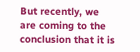But recently, we are coming to the conclusion that it is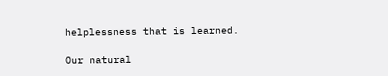helplessness that is learned.

Our natural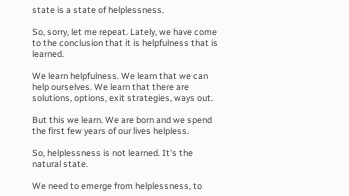state is a state of helplessness.

So, sorry, let me repeat. Lately, we have come to the conclusion that it is helpfulness that is learned.

We learn helpfulness. We learn that we can help ourselves. We learn that there are solutions, options, exit strategies, ways out.

But this we learn. We are born and we spend the first few years of our lives helpless.

So, helplessness is not learned. It's the natural state.

We need to emerge from helplessness, to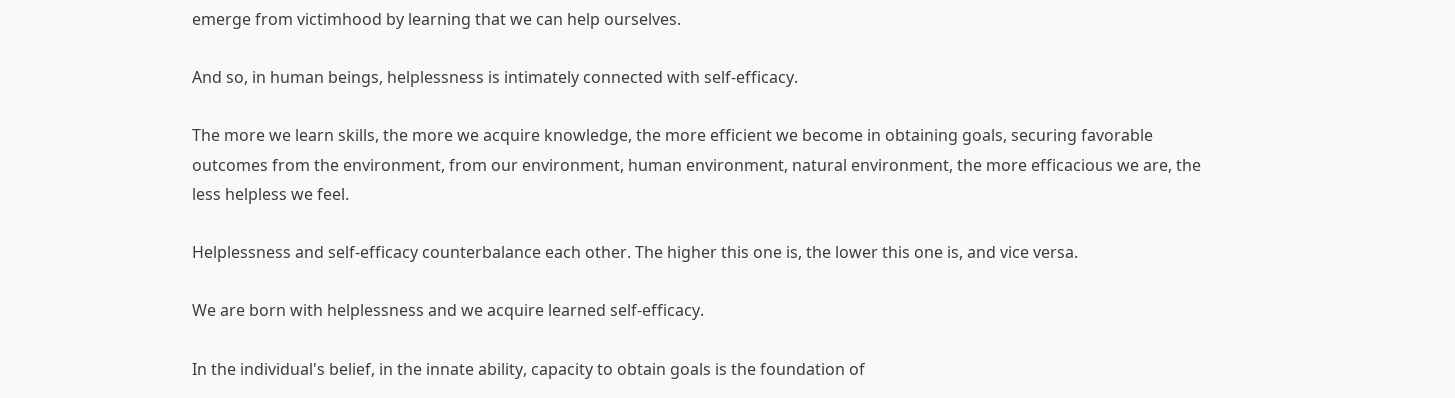emerge from victimhood by learning that we can help ourselves.

And so, in human beings, helplessness is intimately connected with self-efficacy.

The more we learn skills, the more we acquire knowledge, the more efficient we become in obtaining goals, securing favorable outcomes from the environment, from our environment, human environment, natural environment, the more efficacious we are, the less helpless we feel.

Helplessness and self-efficacy counterbalance each other. The higher this one is, the lower this one is, and vice versa.

We are born with helplessness and we acquire learned self-efficacy.

In the individual's belief, in the innate ability, capacity to obtain goals is the foundation of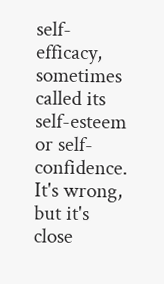self-efficacy, sometimes called its self-esteem or self-confidence. It's wrong, but it's close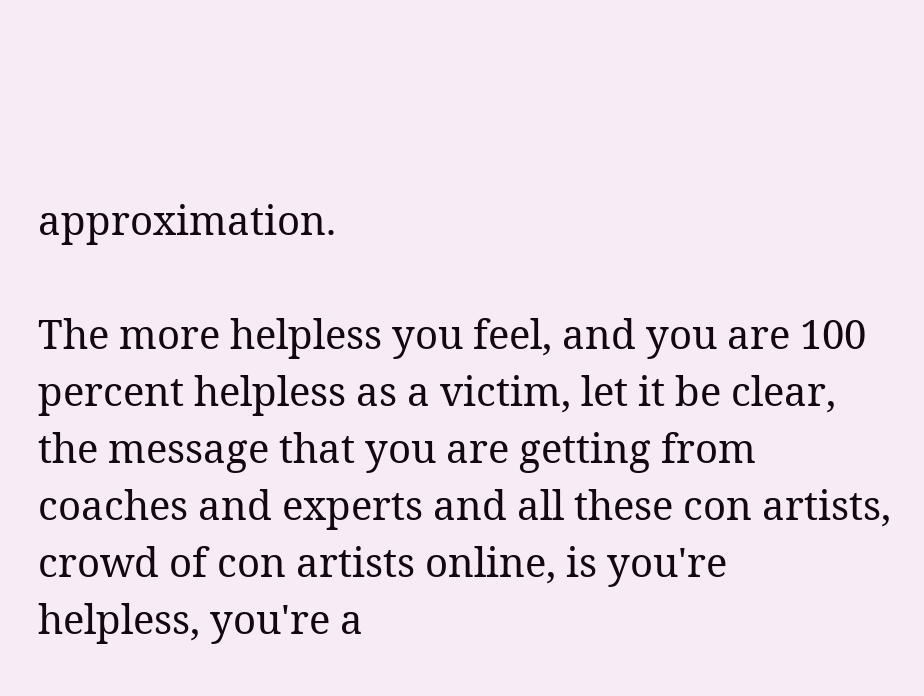approximation.

The more helpless you feel, and you are 100 percent helpless as a victim, let it be clear, the message that you are getting from coaches and experts and all these con artists, crowd of con artists online, is you're helpless, you're a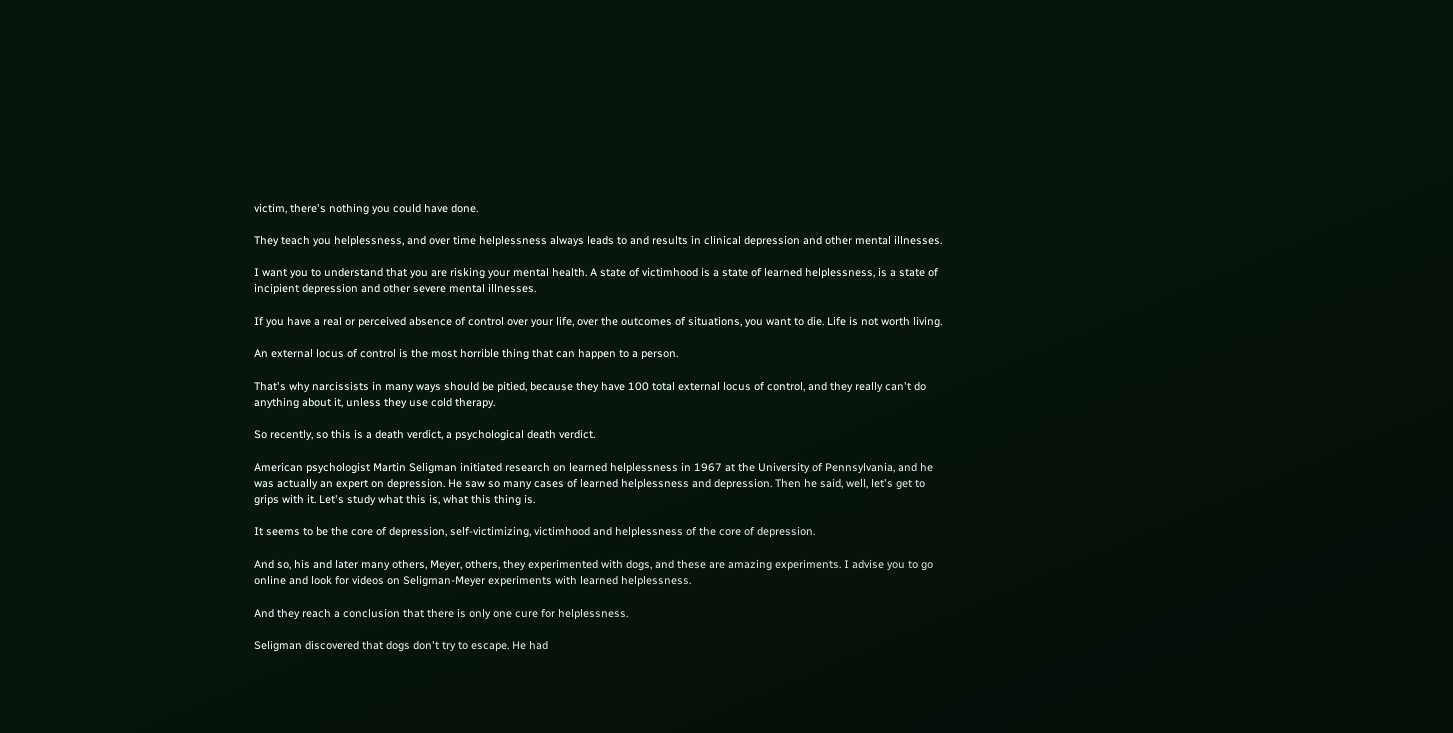victim, there's nothing you could have done.

They teach you helplessness, and over time helplessness always leads to and results in clinical depression and other mental illnesses.

I want you to understand that you are risking your mental health. A state of victimhood is a state of learned helplessness, is a state of incipient depression and other severe mental illnesses.

If you have a real or perceived absence of control over your life, over the outcomes of situations, you want to die. Life is not worth living.

An external locus of control is the most horrible thing that can happen to a person.

That's why narcissists in many ways should be pitied, because they have 100 total external locus of control, and they really can't do anything about it, unless they use cold therapy.

So recently, so this is a death verdict, a psychological death verdict.

American psychologist Martin Seligman initiated research on learned helplessness in 1967 at the University of Pennsylvania, and he was actually an expert on depression. He saw so many cases of learned helplessness and depression. Then he said, well, let's get to grips with it. Let's study what this is, what this thing is.

It seems to be the core of depression, self-victimizing, victimhood and helplessness of the core of depression.

And so, his and later many others, Meyer, others, they experimented with dogs, and these are amazing experiments. I advise you to go online and look for videos on Seligman-Meyer experiments with learned helplessness.

And they reach a conclusion that there is only one cure for helplessness.

Seligman discovered that dogs don't try to escape. He had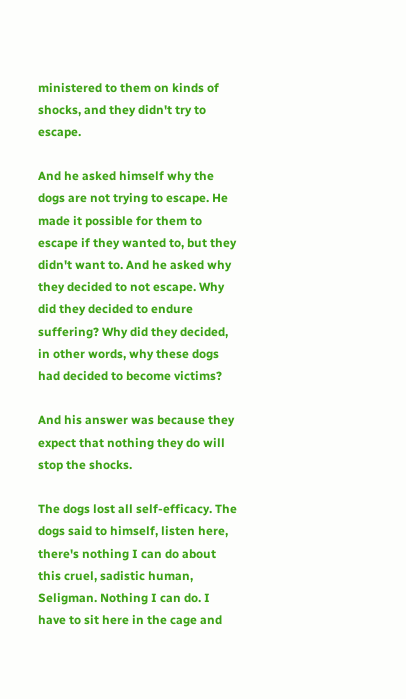ministered to them on kinds of shocks, and they didn't try to escape.

And he asked himself why the dogs are not trying to escape. He made it possible for them to escape if they wanted to, but they didn't want to. And he asked why they decided to not escape. Why did they decided to endure suffering? Why did they decided, in other words, why these dogs had decided to become victims?

And his answer was because they expect that nothing they do will stop the shocks.

The dogs lost all self-efficacy. The dogs said to himself, listen here, there's nothing I can do about this cruel, sadistic human, Seligman. Nothing I can do. I have to sit here in the cage and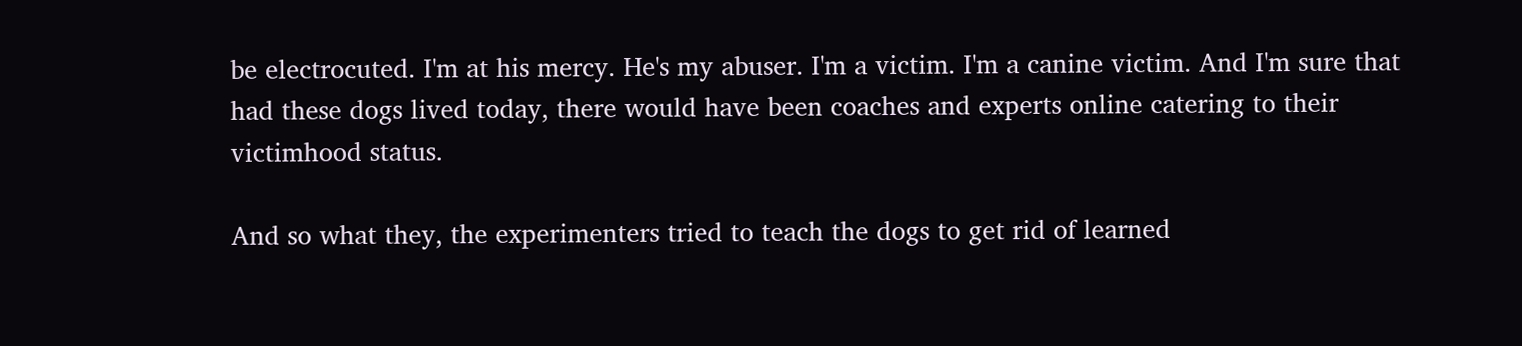be electrocuted. I'm at his mercy. He's my abuser. I'm a victim. I'm a canine victim. And I'm sure that had these dogs lived today, there would have been coaches and experts online catering to their victimhood status.

And so what they, the experimenters tried to teach the dogs to get rid of learned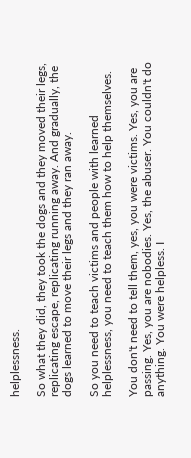helplessness.

So what they did, they took the dogs and they moved their legs, replicating escape, replicating running away. And gradually, the dogs learned to move their legs and they ran away.

So you need to teach victims and people with learned helplessness, you need to teach them how to help themselves.

You don't need to tell them, yes, you were victims. Yes, you are passing. Yes, you are nobodies. Yes, the abuser. You couldn't do anything. You were helpless. I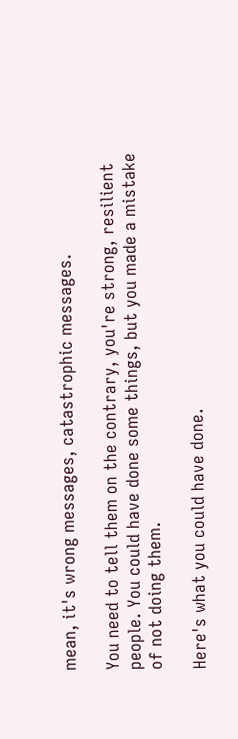mean, it's wrong messages, catastrophic messages.

You need to tell them on the contrary, you're strong, resilient people. You could have done some things, but you made a mistake of not doing them.

Here's what you could have done.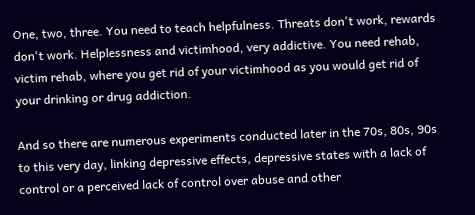One, two, three. You need to teach helpfulness. Threats don't work, rewards don't work. Helplessness and victimhood, very addictive. You need rehab, victim rehab, where you get rid of your victimhood as you would get rid of your drinking or drug addiction.

And so there are numerous experiments conducted later in the 70s, 80s, 90s to this very day, linking depressive effects, depressive states with a lack of control or a perceived lack of control over abuse and other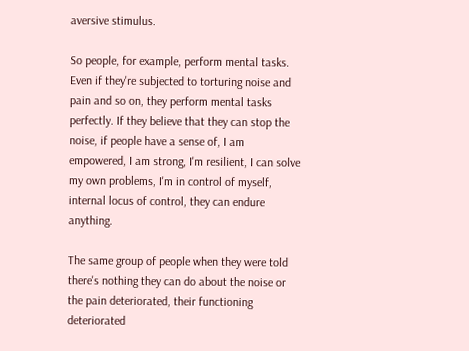aversive stimulus.

So people, for example, perform mental tasks. Even if they're subjected to torturing noise and pain and so on, they perform mental tasks perfectly. If they believe that they can stop the noise, if people have a sense of, I am empowered, I am strong, I'm resilient, I can solve my own problems, I'm in control of myself, internal locus of control, they can endure anything.

The same group of people when they were told there's nothing they can do about the noise or the pain deteriorated, their functioning deteriorated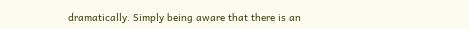dramatically. Simply being aware that there is an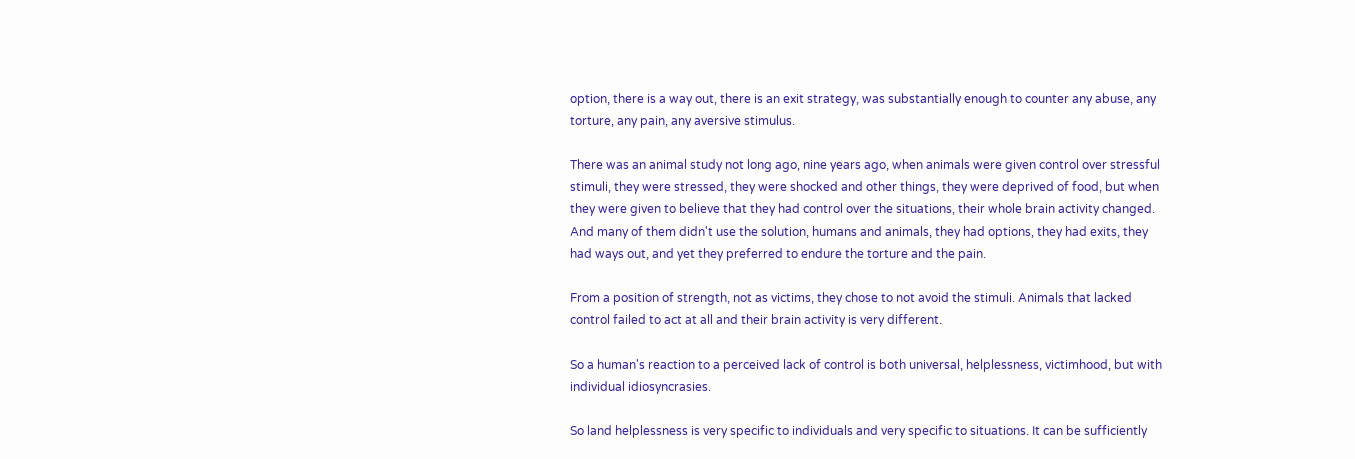option, there is a way out, there is an exit strategy, was substantially enough to counter any abuse, any torture, any pain, any aversive stimulus.

There was an animal study not long ago, nine years ago, when animals were given control over stressful stimuli, they were stressed, they were shocked and other things, they were deprived of food, but when they were given to believe that they had control over the situations, their whole brain activity changed. And many of them didn't use the solution, humans and animals, they had options, they had exits, they had ways out, and yet they preferred to endure the torture and the pain.

From a position of strength, not as victims, they chose to not avoid the stimuli. Animals that lacked control failed to act at all and their brain activity is very different.

So a human's reaction to a perceived lack of control is both universal, helplessness, victimhood, but with individual idiosyncrasies.

So land helplessness is very specific to individuals and very specific to situations. It can be sufficiently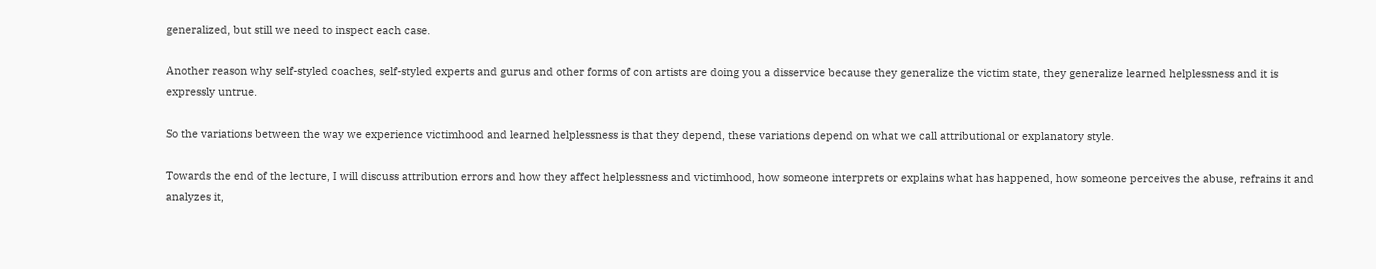generalized, but still we need to inspect each case.

Another reason why self-styled coaches, self-styled experts and gurus and other forms of con artists are doing you a disservice because they generalize the victim state, they generalize learned helplessness and it is expressly untrue.

So the variations between the way we experience victimhood and learned helplessness is that they depend, these variations depend on what we call attributional or explanatory style.

Towards the end of the lecture, I will discuss attribution errors and how they affect helplessness and victimhood, how someone interprets or explains what has happened, how someone perceives the abuse, refrains it and analyzes it,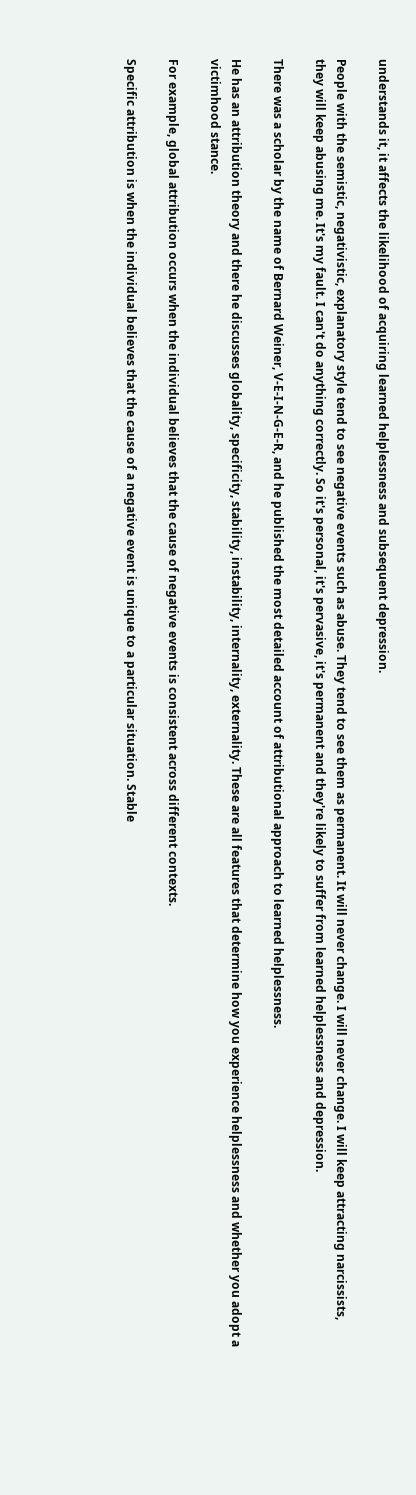understands it, it affects the likelihood of acquiring learned helplessness and subsequent depression.

People with the semistic, negativistic, explanatory style tend to see negative events such as abuse. They tend to see them as permanent. It will never change. I will never change. I will keep attracting narcissists, they will keep abusing me. It's my fault. I can't do anything correctly. So it's personal, it's pervasive, it's permanent and they're likely to suffer from learned helplessness and depression.

There was a scholar by the name of Bernard Weiner, V-E-I-N-G-E-R, and he published the most detailed account of attributional approach to learned helplessness.

He has an attribution theory and there he discusses globality, specificity, stability, instability, internality, externality. These are all features that determine how you experience helplessness and whether you adopt a victimhood stance.

For example, global attribution occurs when the individual believes that the cause of negative events is consistent across different contexts.

Specific attribution is when the individual believes that the cause of a negative event is unique to a particular situation. Stable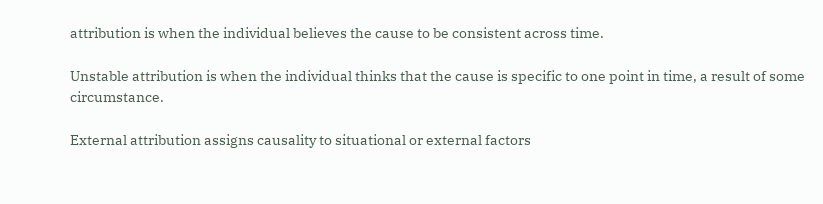attribution is when the individual believes the cause to be consistent across time.

Unstable attribution is when the individual thinks that the cause is specific to one point in time, a result of some circumstance.

External attribution assigns causality to situational or external factors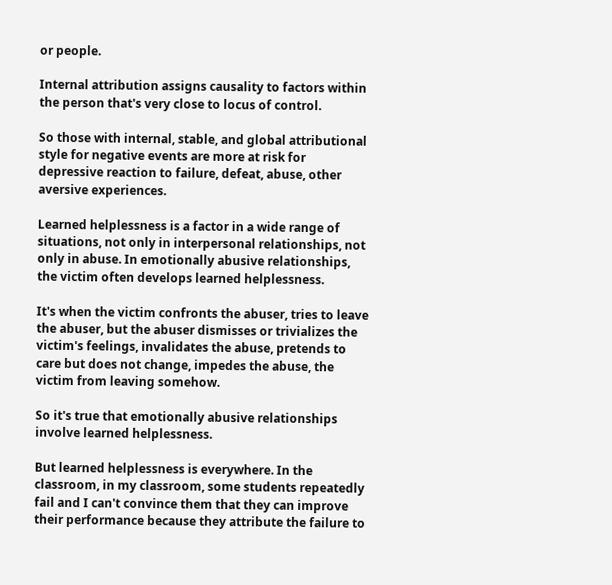or people.

Internal attribution assigns causality to factors within the person that's very close to locus of control.

So those with internal, stable, and global attributional style for negative events are more at risk for depressive reaction to failure, defeat, abuse, other aversive experiences.

Learned helplessness is a factor in a wide range of situations, not only in interpersonal relationships, not only in abuse. In emotionally abusive relationships, the victim often develops learned helplessness.

It's when the victim confronts the abuser, tries to leave the abuser, but the abuser dismisses or trivializes the victim's feelings, invalidates the abuse, pretends to care but does not change, impedes the abuse, the victim from leaving somehow.

So it's true that emotionally abusive relationships involve learned helplessness.

But learned helplessness is everywhere. In the classroom, in my classroom, some students repeatedly fail and I can't convince them that they can improve their performance because they attribute the failure to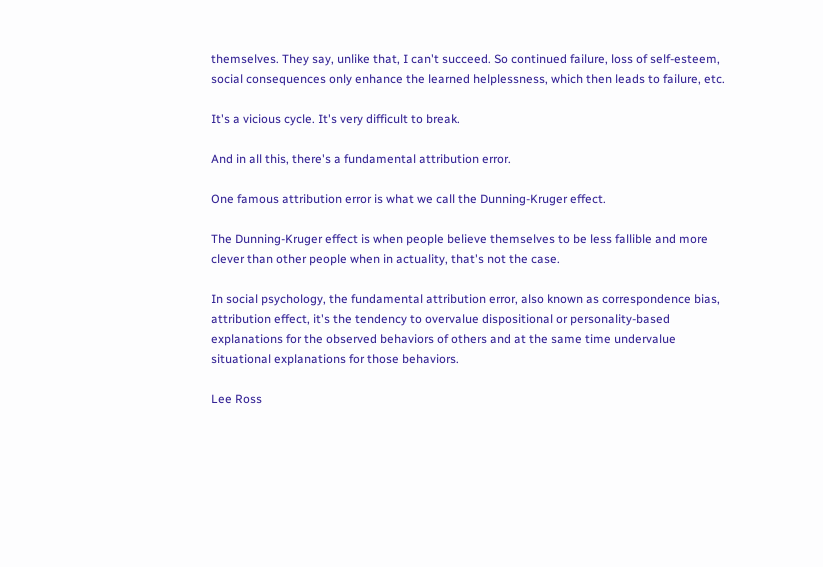themselves. They say, unlike that, I can't succeed. So continued failure, loss of self-esteem, social consequences only enhance the learned helplessness, which then leads to failure, etc.

It's a vicious cycle. It's very difficult to break.

And in all this, there's a fundamental attribution error.

One famous attribution error is what we call the Dunning-Kruger effect.

The Dunning-Kruger effect is when people believe themselves to be less fallible and more clever than other people when in actuality, that's not the case.

In social psychology, the fundamental attribution error, also known as correspondence bias, attribution effect, it's the tendency to overvalue dispositional or personality-based explanations for the observed behaviors of others and at the same time undervalue situational explanations for those behaviors.

Lee Ross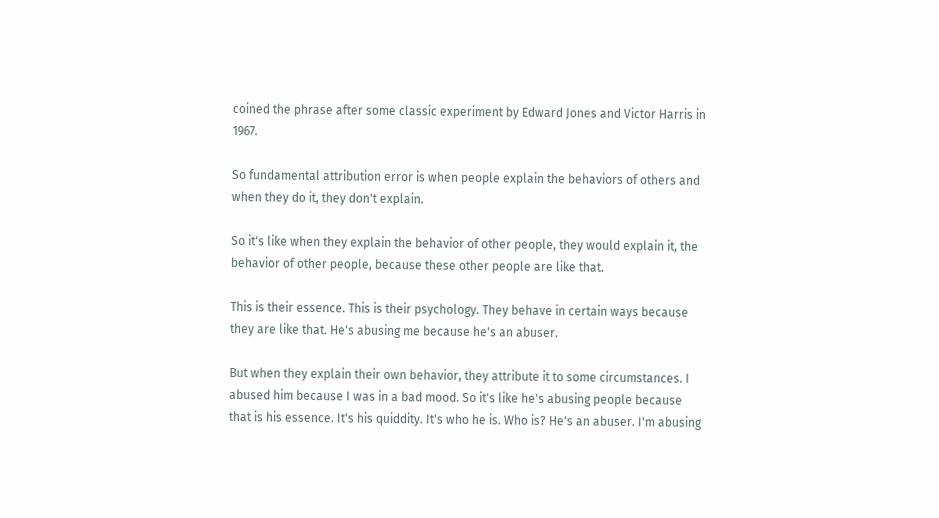coined the phrase after some classic experiment by Edward Jones and Victor Harris in 1967.

So fundamental attribution error is when people explain the behaviors of others and when they do it, they don't explain.

So it's like when they explain the behavior of other people, they would explain it, the behavior of other people, because these other people are like that.

This is their essence. This is their psychology. They behave in certain ways because they are like that. He's abusing me because he's an abuser.

But when they explain their own behavior, they attribute it to some circumstances. I abused him because I was in a bad mood. So it's like he's abusing people because that is his essence. It's his quiddity. It's who he is. Who is? He's an abuser. I'm abusing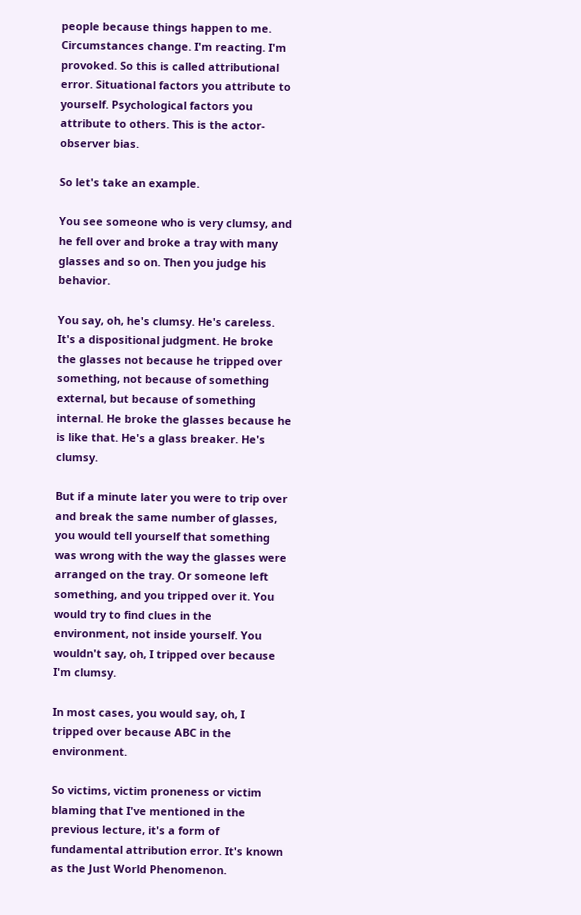people because things happen to me. Circumstances change. I'm reacting. I'm provoked. So this is called attributional error. Situational factors you attribute to yourself. Psychological factors you attribute to others. This is the actor-observer bias.

So let's take an example.

You see someone who is very clumsy, and he fell over and broke a tray with many glasses and so on. Then you judge his behavior.

You say, oh, he's clumsy. He's careless. It's a dispositional judgment. He broke the glasses not because he tripped over something, not because of something external, but because of something internal. He broke the glasses because he is like that. He's a glass breaker. He's clumsy.

But if a minute later you were to trip over and break the same number of glasses, you would tell yourself that something was wrong with the way the glasses were arranged on the tray. Or someone left something, and you tripped over it. You would try to find clues in the environment, not inside yourself. You wouldn't say, oh, I tripped over because I'm clumsy.

In most cases, you would say, oh, I tripped over because ABC in the environment.

So victims, victim proneness or victim blaming that I've mentioned in the previous lecture, it's a form of fundamental attribution error. It's known as the Just World Phenomenon.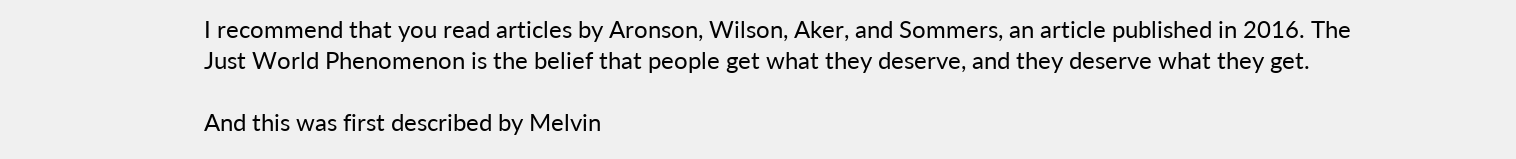I recommend that you read articles by Aronson, Wilson, Aker, and Sommers, an article published in 2016. The Just World Phenomenon is the belief that people get what they deserve, and they deserve what they get.

And this was first described by Melvin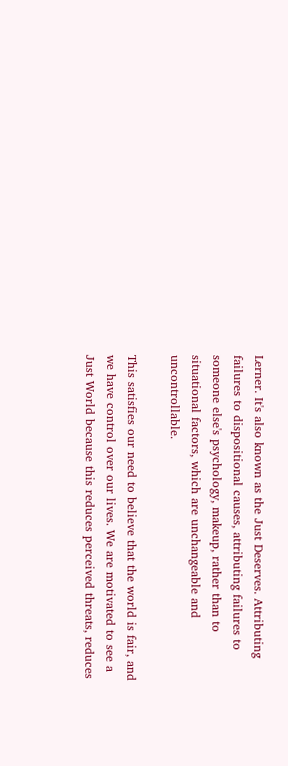Lerner. It's also known as the Just Deserves. Attributing failures to dispositional causes, attributing failures to someone else's psychology, makeup, rather than to situational factors, which are unchangeable and uncontrollable.

This satisfies our need to believe that the world is fair, and we have control over our lives. We are motivated to see a Just World because this reduces perceived threats, reduces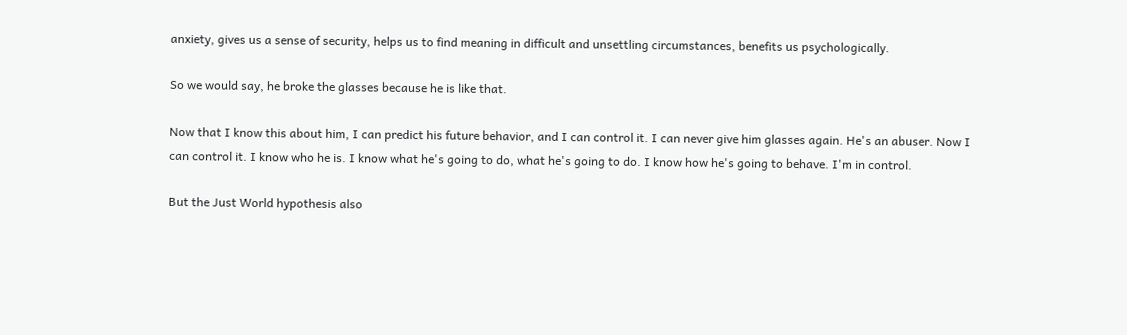anxiety, gives us a sense of security, helps us to find meaning in difficult and unsettling circumstances, benefits us psychologically.

So we would say, he broke the glasses because he is like that.

Now that I know this about him, I can predict his future behavior, and I can control it. I can never give him glasses again. He's an abuser. Now I can control it. I know who he is. I know what he's going to do, what he's going to do. I know how he's going to behave. I'm in control.

But the Just World hypothesis also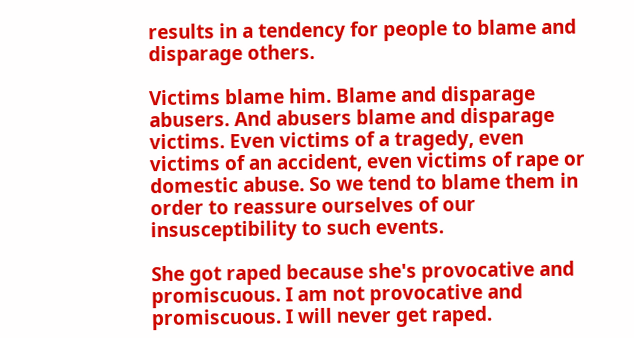results in a tendency for people to blame and disparage others.

Victims blame him. Blame and disparage abusers. And abusers blame and disparage victims. Even victims of a tragedy, even victims of an accident, even victims of rape or domestic abuse. So we tend to blame them in order to reassure ourselves of our insusceptibility to such events.

She got raped because she's provocative and promiscuous. I am not provocative and promiscuous. I will never get raped.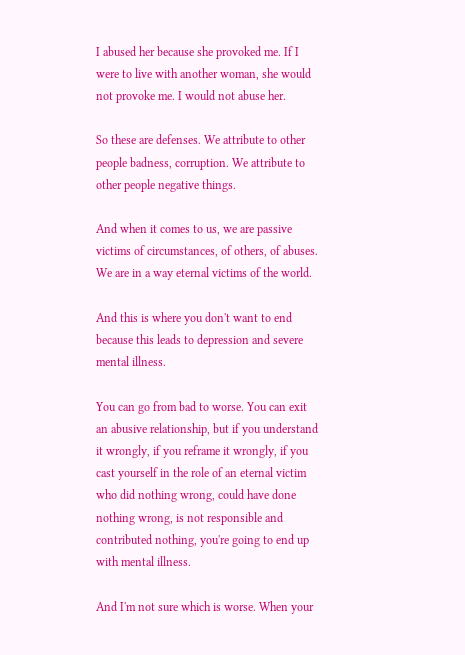I abused her because she provoked me. If I were to live with another woman, she would not provoke me. I would not abuse her.

So these are defenses. We attribute to other people badness, corruption. We attribute to other people negative things.

And when it comes to us, we are passive victims of circumstances, of others, of abuses. We are in a way eternal victims of the world.

And this is where you don't want to end because this leads to depression and severe mental illness.

You can go from bad to worse. You can exit an abusive relationship, but if you understand it wrongly, if you reframe it wrongly, if you cast yourself in the role of an eternal victim who did nothing wrong, could have done nothing wrong, is not responsible and contributed nothing, you're going to end up with mental illness.

And I'm not sure which is worse. When your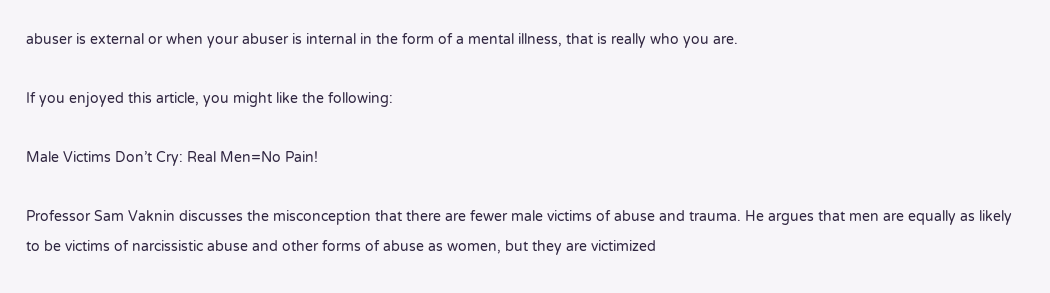abuser is external or when your abuser is internal in the form of a mental illness, that is really who you are.

If you enjoyed this article, you might like the following:

Male Victims Don’t Cry: Real Men=No Pain!

Professor Sam Vaknin discusses the misconception that there are fewer male victims of abuse and trauma. He argues that men are equally as likely to be victims of narcissistic abuse and other forms of abuse as women, but they are victimized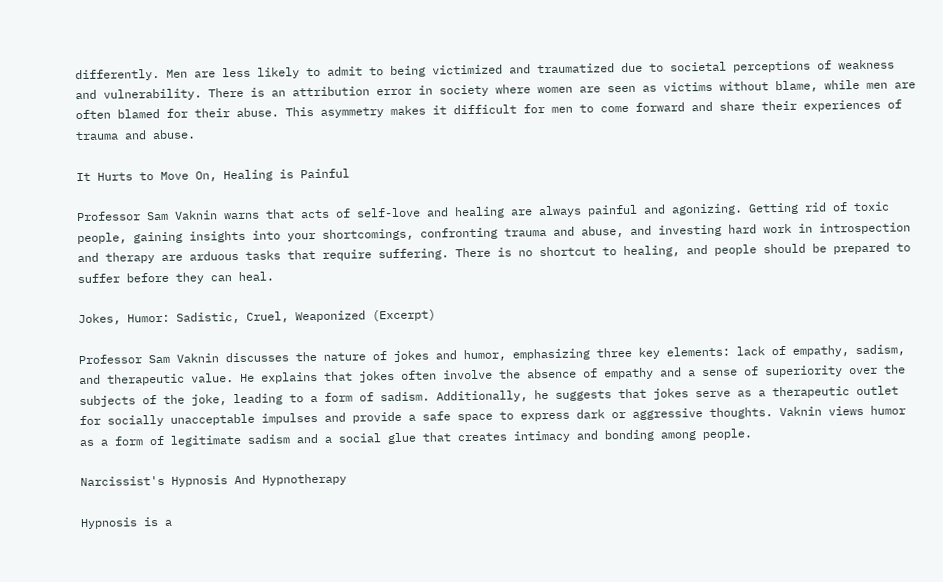differently. Men are less likely to admit to being victimized and traumatized due to societal perceptions of weakness and vulnerability. There is an attribution error in society where women are seen as victims without blame, while men are often blamed for their abuse. This asymmetry makes it difficult for men to come forward and share their experiences of trauma and abuse.

It Hurts to Move On, Healing is Painful

Professor Sam Vaknin warns that acts of self-love and healing are always painful and agonizing. Getting rid of toxic people, gaining insights into your shortcomings, confronting trauma and abuse, and investing hard work in introspection and therapy are arduous tasks that require suffering. There is no shortcut to healing, and people should be prepared to suffer before they can heal.

Jokes, Humor: Sadistic, Cruel, Weaponized (Excerpt)

Professor Sam Vaknin discusses the nature of jokes and humor, emphasizing three key elements: lack of empathy, sadism, and therapeutic value. He explains that jokes often involve the absence of empathy and a sense of superiority over the subjects of the joke, leading to a form of sadism. Additionally, he suggests that jokes serve as a therapeutic outlet for socially unacceptable impulses and provide a safe space to express dark or aggressive thoughts. Vaknin views humor as a form of legitimate sadism and a social glue that creates intimacy and bonding among people.

Narcissist's Hypnosis And Hypnotherapy

Hypnosis is a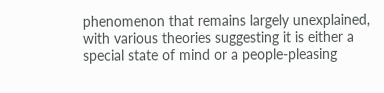phenomenon that remains largely unexplained, with various theories suggesting it is either a special state of mind or a people-pleasing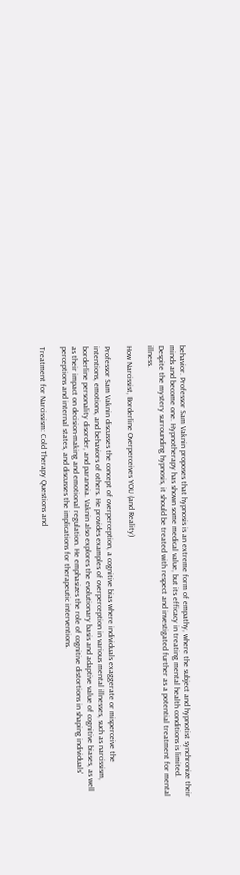behavior. Professor Sam Vaknin proposes that hypnosis is an extreme form of empathy, where the subject and hypnotist synchronize their minds and become one. Hypnotherapy has shown some medical value, but its efficacy in treating mental health conditions is limited. Despite the mystery surrounding hypnosis, it should be treated with respect and investigated further as a potential treatment for mental illness.

How Narcissist, Borderline Overperceives YOU (and Reality)

Professor Sam Vaknin discusses the concept of overperception, a cognitive bias where individuals exaggerate or misperceive the intentions, emotions, and behaviors of others. He provides examples of overperception in various mental illnesses, such as narcissism, borderline personality disorder, and paranoia. Vaknin also explores the evolutionary basis and adaptive value of cognitive biases, as well as their impact on decision-making and emotional regulation. He emphasizes the role of cognitive distortions in shaping individuals' perceptions and internal states, and discusses the implications for therapeutic interventions.

Treatment for Narcissism: Cold Therapy Questions and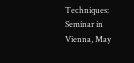Techniques: Seminar in Vienna, May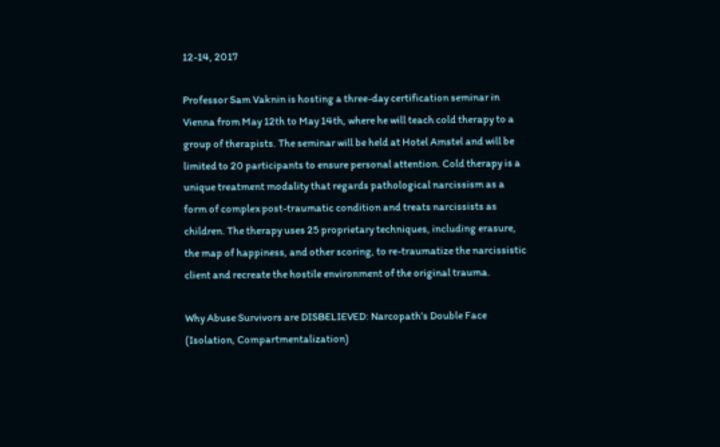12-14, 2017

Professor Sam Vaknin is hosting a three-day certification seminar in Vienna from May 12th to May 14th, where he will teach cold therapy to a group of therapists. The seminar will be held at Hotel Amstel and will be limited to 20 participants to ensure personal attention. Cold therapy is a unique treatment modality that regards pathological narcissism as a form of complex post-traumatic condition and treats narcissists as children. The therapy uses 25 proprietary techniques, including erasure, the map of happiness, and other scoring, to re-traumatize the narcissistic client and recreate the hostile environment of the original trauma.

Why Abuse Survivors are DISBELIEVED: Narcopath’s Double Face (Isolation, Compartmentalization)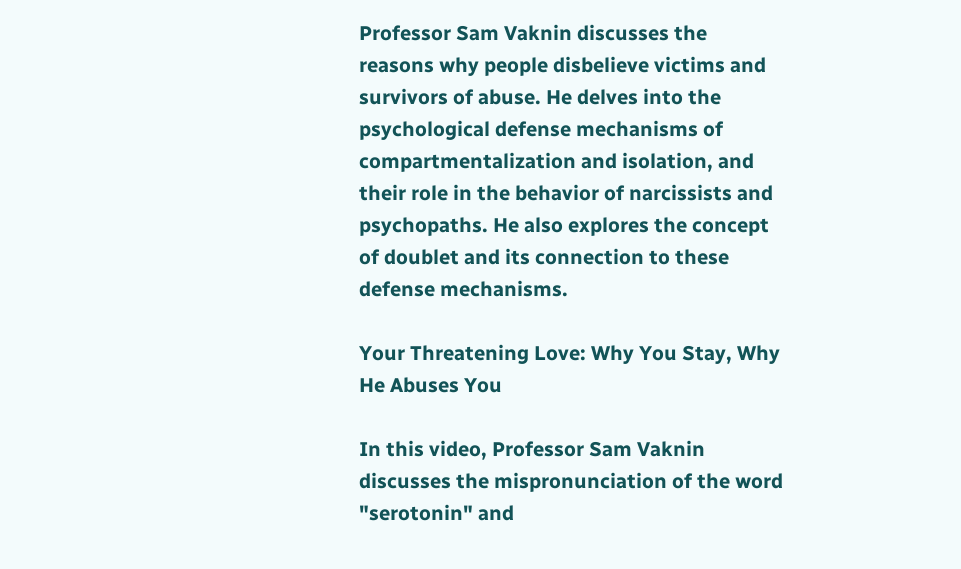Professor Sam Vaknin discusses the reasons why people disbelieve victims and survivors of abuse. He delves into the psychological defense mechanisms of compartmentalization and isolation, and their role in the behavior of narcissists and psychopaths. He also explores the concept of doublet and its connection to these defense mechanisms.

Your Threatening Love: Why You Stay, Why He Abuses You

In this video, Professor Sam Vaknin discusses the mispronunciation of the word "serotonin" and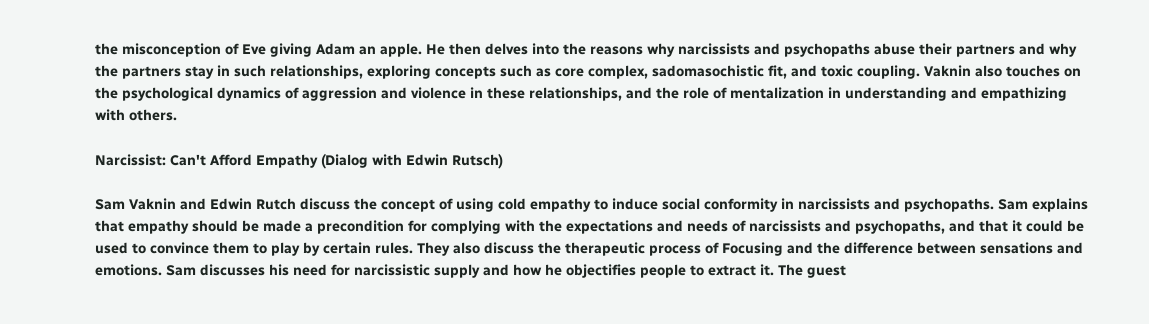the misconception of Eve giving Adam an apple. He then delves into the reasons why narcissists and psychopaths abuse their partners and why the partners stay in such relationships, exploring concepts such as core complex, sadomasochistic fit, and toxic coupling. Vaknin also touches on the psychological dynamics of aggression and violence in these relationships, and the role of mentalization in understanding and empathizing with others.

Narcissist: Can't Afford Empathy (Dialog with Edwin Rutsch)

Sam Vaknin and Edwin Rutch discuss the concept of using cold empathy to induce social conformity in narcissists and psychopaths. Sam explains that empathy should be made a precondition for complying with the expectations and needs of narcissists and psychopaths, and that it could be used to convince them to play by certain rules. They also discuss the therapeutic process of Focusing and the difference between sensations and emotions. Sam discusses his need for narcissistic supply and how he objectifies people to extract it. The guest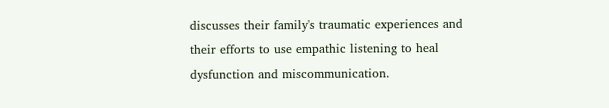discusses their family's traumatic experiences and their efforts to use empathic listening to heal dysfunction and miscommunication.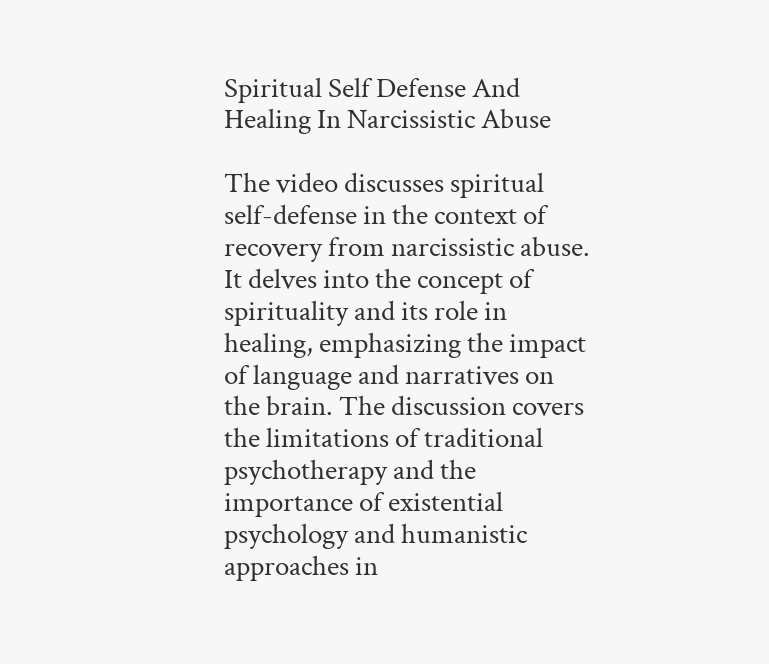Spiritual Self Defense And Healing In Narcissistic Abuse

The video discusses spiritual self-defense in the context of recovery from narcissistic abuse. It delves into the concept of spirituality and its role in healing, emphasizing the impact of language and narratives on the brain. The discussion covers the limitations of traditional psychotherapy and the importance of existential psychology and humanistic approaches in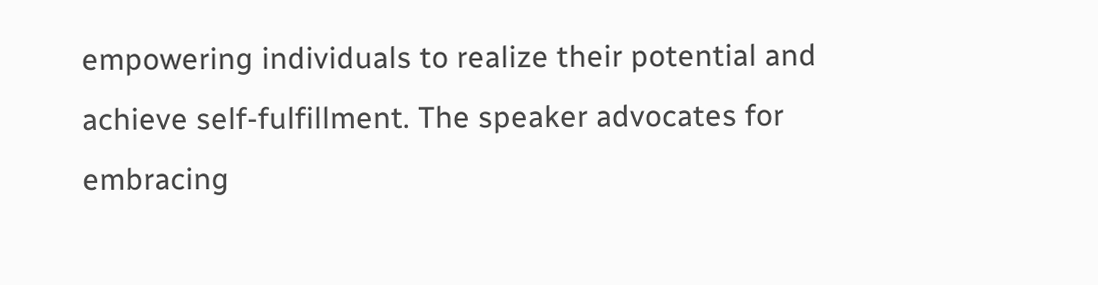empowering individuals to realize their potential and achieve self-fulfillment. The speaker advocates for embracing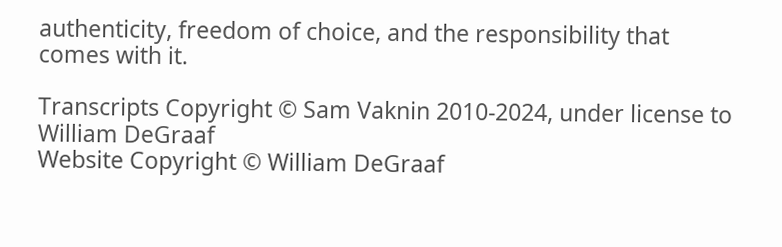authenticity, freedom of choice, and the responsibility that comes with it.

Transcripts Copyright © Sam Vaknin 2010-2024, under license to William DeGraaf
Website Copyright © William DeGraaf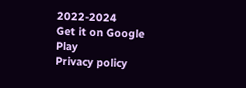2022-2024
Get it on Google Play
Privacy policy